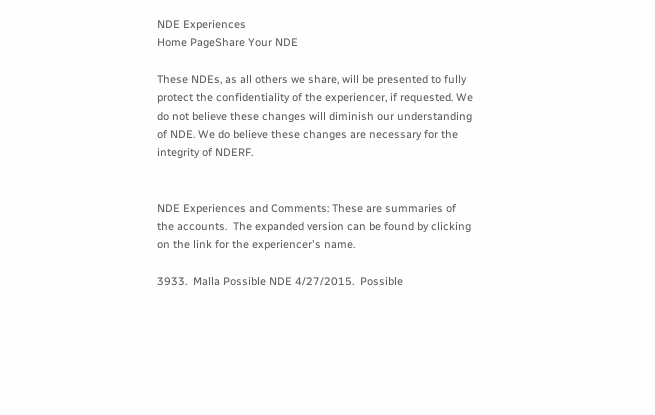NDE Experiences
Home PageShare Your NDE

These NDEs, as all others we share, will be presented to fully protect the confidentiality of the experiencer, if requested. We do not believe these changes will diminish our understanding of NDE. We do believe these changes are necessary for the integrity of NDERF.


NDE Experiences and Comments: These are summaries of the accounts.  The expanded version can be found by clicking on the link for the experiencer's name.

3933.  Malla Possible NDE 4/27/2015.  Possible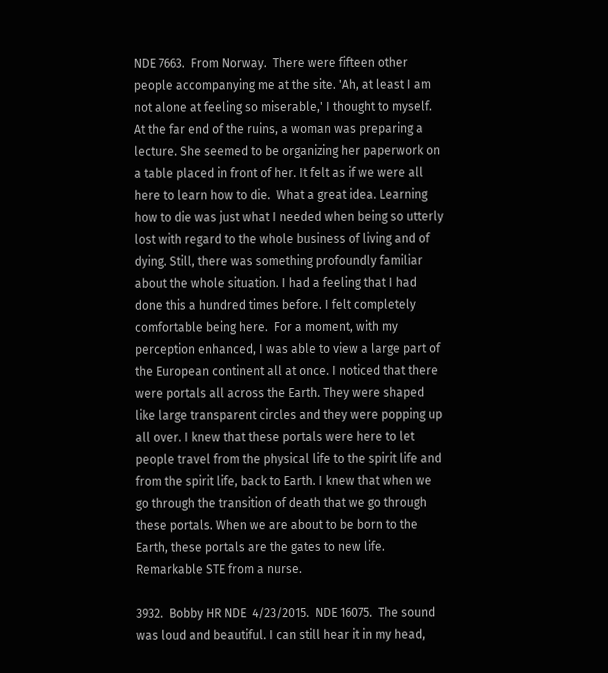NDE 7663.  From Norway.  There were fifteen other people accompanying me at the site. 'Ah, at least I am not alone at feeling so miserable,' I thought to myself. At the far end of the ruins, a woman was preparing a lecture. She seemed to be organizing her paperwork on a table placed in front of her. It felt as if we were all here to learn how to die.  What a great idea. Learning how to die was just what I needed when being so utterly lost with regard to the whole business of living and of dying. Still, there was something profoundly familiar about the whole situation. I had a feeling that I had done this a hundred times before. I felt completely comfortable being here.  For a moment, with my perception enhanced, I was able to view a large part of the European continent all at once. I noticed that there were portals all across the Earth. They were shaped like large transparent circles and they were popping up all over. I knew that these portals were here to let people travel from the physical life to the spirit life and from the spirit life, back to Earth. I knew that when we go through the transition of death that we go through these portals. When we are about to be born to the Earth, these portals are the gates to new life.
Remarkable STE from a nurse.

3932.  Bobby HR NDE  4/23/2015.  NDE 16075.  The sound was loud and beautiful. I can still hear it in my head,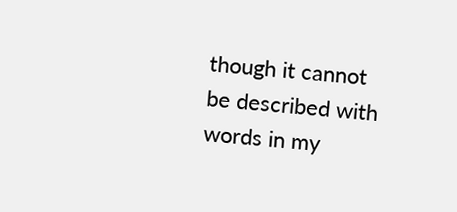though it cannot be described with words in my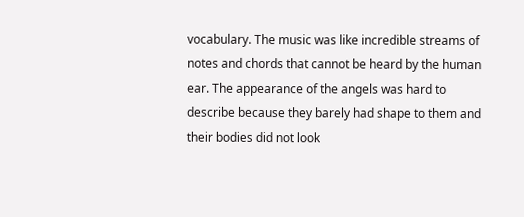vocabulary. The music was like incredible streams of notes and chords that cannot be heard by the human ear. The appearance of the angels was hard to describe because they barely had shape to them and their bodies did not look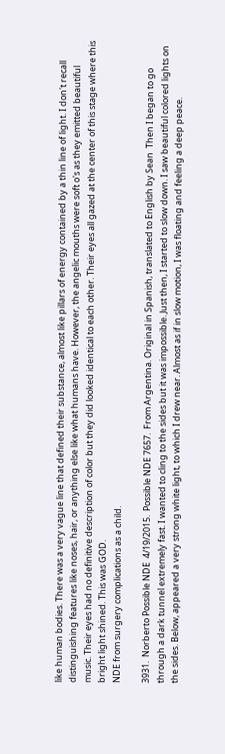like human bodies. There was a very vague line that defined their substance, almost like pillars of energy contained by a thin line of light. I don't recall distinguishing features like noses, hair, or anything else like what humans have. However, the angelic mouths were soft o's as they emitted beautiful music. Their eyes had no definitive description of color but they did looked identical to each other. Their eyes all gazed at the center of this stage where this bright light shined. This was GOD.
NDE from surgery complications as a child.

3931.  Norberto Possible NDE  4/19/2015.  Possible NDE 7657.  From Argentina. Original in Spanish, translated to English by Sean  Then I began to go through a dark tunnel extremely fast. I wanted to cling to the sides but it was impossible. Just then, I started to slow down. I saw beautiful colored lights on the sides. Below, appeared a very strong white light, to which I drew near. Almost as if in slow motion, I was floating and feeling a deep peace.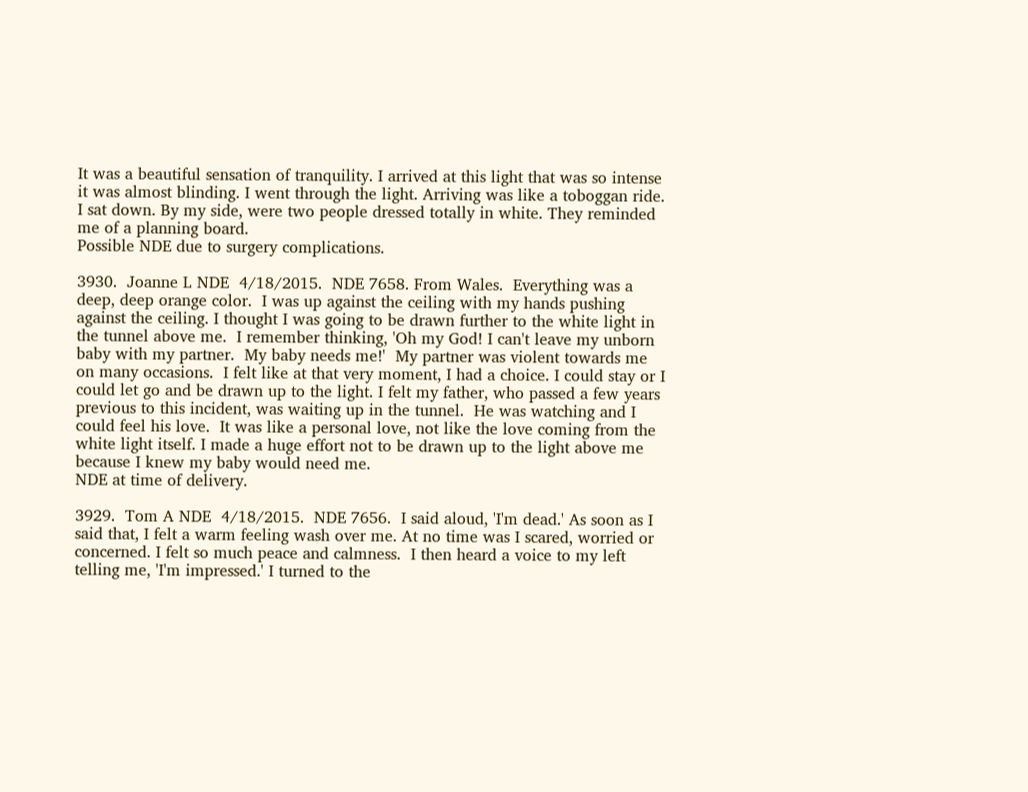It was a beautiful sensation of tranquility. I arrived at this light that was so intense it was almost blinding. I went through the light. Arriving was like a toboggan ride. I sat down. By my side, were two people dressed totally in white. They reminded me of a planning board.
Possible NDE due to surgery complications.

3930.  Joanne L NDE  4/18/2015.  NDE 7658. From Wales.  Everything was a deep, deep orange color.  I was up against the ceiling with my hands pushing against the ceiling. I thought I was going to be drawn further to the white light in the tunnel above me.  I remember thinking, 'Oh my God! I can't leave my unborn baby with my partner.  My baby needs me!'  My partner was violent towards me on many occasions.  I felt like at that very moment, I had a choice. I could stay or I could let go and be drawn up to the light. I felt my father, who passed a few years previous to this incident, was waiting up in the tunnel.  He was watching and I could feel his love.  It was like a personal love, not like the love coming from the white light itself. I made a huge effort not to be drawn up to the light above me because I knew my baby would need me.
NDE at time of delivery.

3929.  Tom A NDE  4/18/2015.  NDE 7656.  I said aloud, 'I'm dead.' As soon as I said that, I felt a warm feeling wash over me. At no time was I scared, worried or concerned. I felt so much peace and calmness.  I then heard a voice to my left telling me, 'I'm impressed.' I turned to the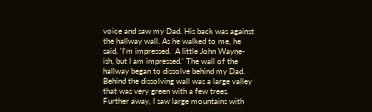voice and saw my Dad. His back was against the hallway wall. As he walked to me, he said, 'I'm impressed.  A little John Wayne-ish, but I am impressed.' The wall of the hallway began to dissolve behind my Dad. Behind the dissolving wall was a large valley that was very green with a few trees. Further away, I saw large mountains with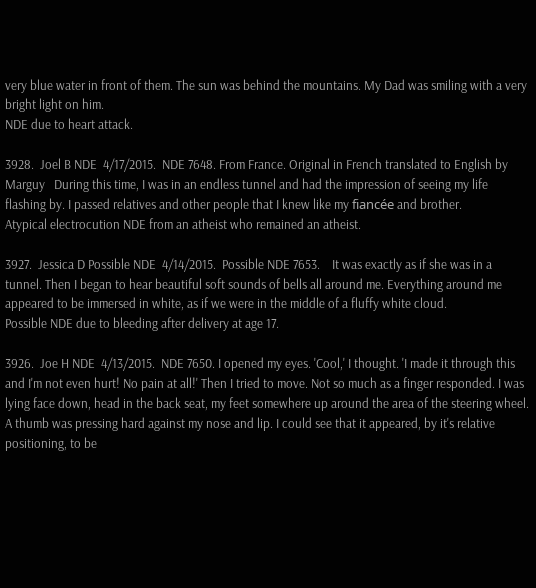very blue water in front of them. The sun was behind the mountains. My Dad was smiling with a very bright light on him.
NDE due to heart attack.

3928.  Joel B NDE  4/17/2015.  NDE 7648. From France. Original in French translated to English by Marguy   During this time, I was in an endless tunnel and had the impression of seeing my life flashing by. I passed relatives and other people that I knew like my fiancée and brother.
Atypical electrocution NDE from an atheist who remained an atheist.

3927.  Jessica D Possible NDE  4/14/2015.  Possible NDE 7653.    It was exactly as if she was in a tunnel. Then I began to hear beautiful soft sounds of bells all around me. Everything around me appeared to be immersed in white, as if we were in the middle of a fluffy white cloud.
Possible NDE due to bleeding after delivery at age 17.

3926.  Joe H NDE  4/13/2015.  NDE 7650. I opened my eyes. 'Cool,' I thought. 'I made it through this and I'm not even hurt! No pain at all!' Then I tried to move. Not so much as a finger responded. I was lying face down, head in the back seat, my feet somewhere up around the area of the steering wheel. A thumb was pressing hard against my nose and lip. I could see that it appeared, by it's relative positioning, to be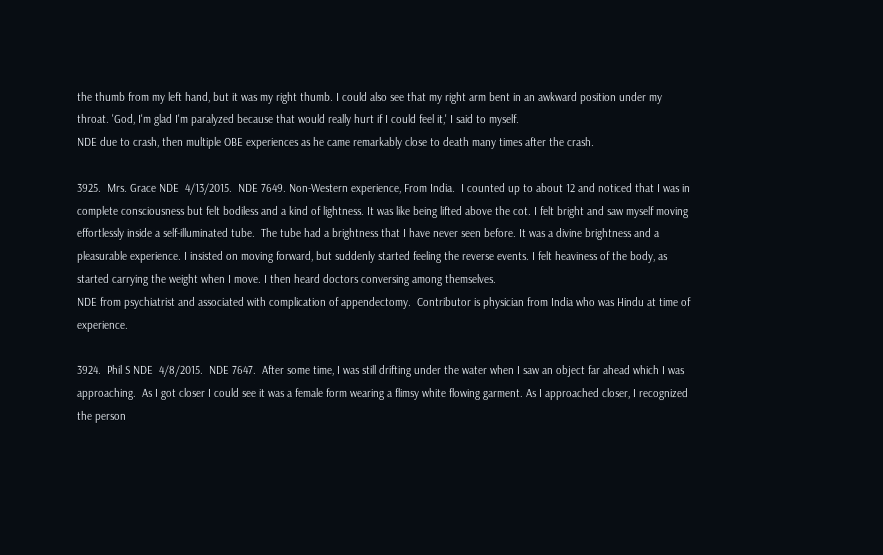the thumb from my left hand, but it was my right thumb. I could also see that my right arm bent in an awkward position under my throat. 'God, I'm glad I'm paralyzed because that would really hurt if I could feel it,' I said to myself.
NDE due to crash, then multiple OBE experiences as he came remarkably close to death many times after the crash.

3925.  Mrs. Grace NDE  4/13/2015.  NDE 7649. Non-Western experience, From India.  I counted up to about 12 and noticed that I was in complete consciousness but felt bodiless and a kind of lightness. It was like being lifted above the cot. I felt bright and saw myself moving effortlessly inside a self-illuminated tube.  The tube had a brightness that I have never seen before. It was a divine brightness and a pleasurable experience. I insisted on moving forward, but suddenly started feeling the reverse events. I felt heaviness of the body, as started carrying the weight when I move. I then heard doctors conversing among themselves.
NDE from psychiatrist and associated with complication of appendectomy.  Contributor is physician from India who was Hindu at time of experience.

3924.  Phil S NDE  4/8/2015.  NDE 7647.  After some time, I was still drifting under the water when I saw an object far ahead which I was approaching.  As I got closer I could see it was a female form wearing a flimsy white flowing garment. As I approached closer, I recognized the person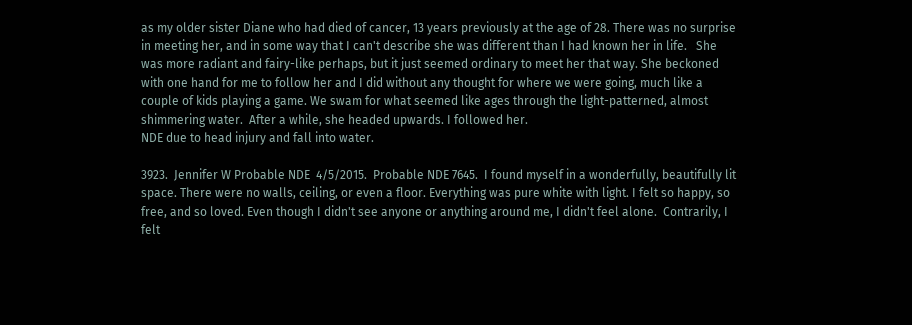as my older sister Diane who had died of cancer, 13 years previously at the age of 28. There was no surprise in meeting her, and in some way that I can't describe she was different than I had known her in life.   She was more radiant and fairy-like perhaps, but it just seemed ordinary to meet her that way. She beckoned with one hand for me to follow her and I did without any thought for where we were going, much like a couple of kids playing a game. We swam for what seemed like ages through the light-patterned, almost shimmering water.  After a while, she headed upwards. I followed her.
NDE due to head injury and fall into water.

3923.  Jennifer W Probable NDE  4/5/2015.  Probable NDE 7645.  I found myself in a wonderfully, beautifully lit space. There were no walls, ceiling, or even a floor. Everything was pure white with light. I felt so happy, so free, and so loved. Even though I didn't see anyone or anything around me, I didn't feel alone.  Contrarily, I felt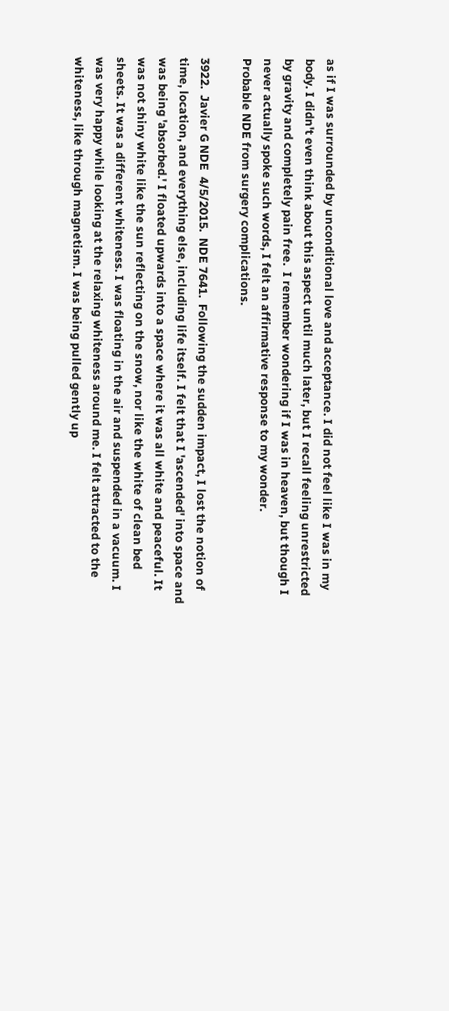as if I was surrounded by unconditional love and acceptance. I did not feel like I was in my body. I didn't even think about this aspect until much later, but I recall feeling unrestricted by gravity and completely pain free.  I remember wondering if I was in heaven, but though I never actually spoke such words, I felt an affirmative response to my wonder.
Probable NDE from surgery complications.

3922.  Javier G NDE  4/5/2015.  NDE 7641.  Following the sudden impact, I lost the notion of time, location, and everything else, including life itself. I felt that I 'ascended' into space and was being 'absorbed.' I floated upwards into a space where it was all white and peaceful. It was not shiny white like the sun reflecting on the snow, nor like the white of clean bed sheets. It was a different whiteness. I was floating in the air and suspended in a vacuum. I was very happy while looking at the relaxing whiteness around me. I felt attracted to the whiteness, like through magnetism. I was being pulled gently up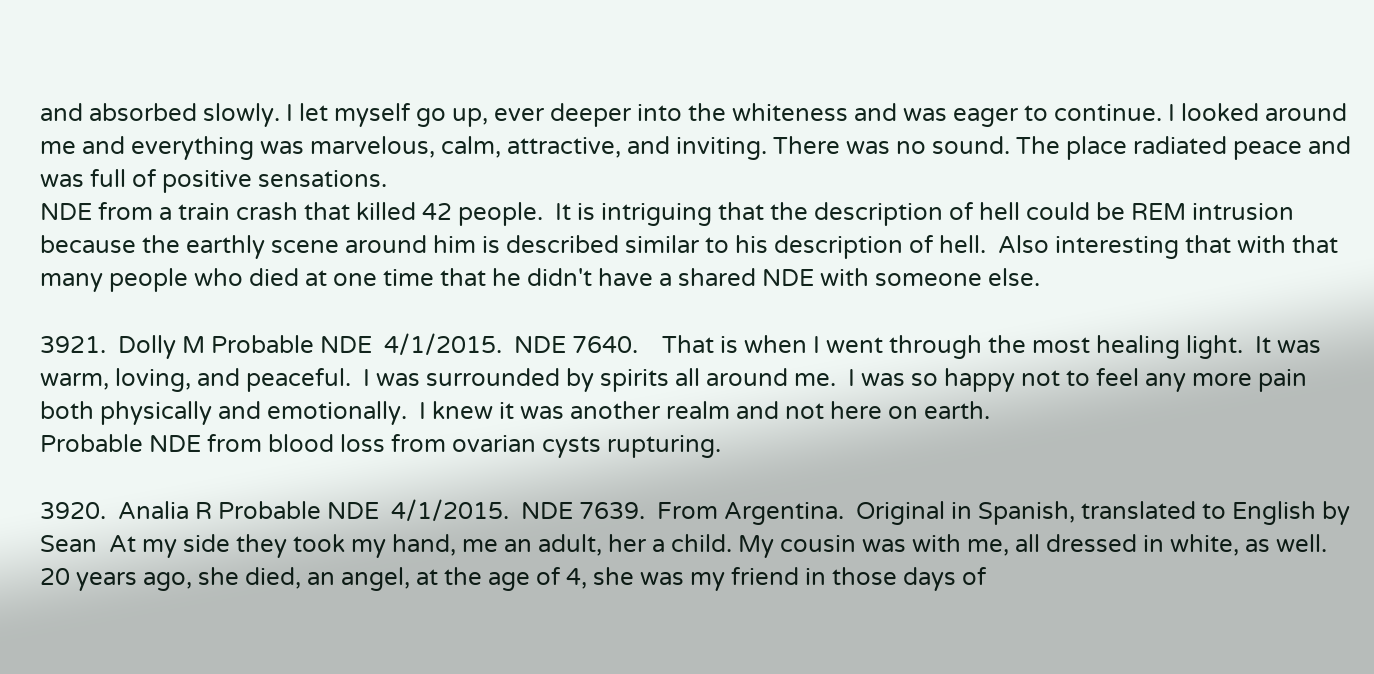and absorbed slowly. I let myself go up, ever deeper into the whiteness and was eager to continue. I looked around me and everything was marvelous, calm, attractive, and inviting. There was no sound. The place radiated peace and was full of positive sensations.
NDE from a train crash that killed 42 people.  It is intriguing that the description of hell could be REM intrusion because the earthly scene around him is described similar to his description of hell.  Also interesting that with that many people who died at one time that he didn't have a shared NDE with someone else.

3921.  Dolly M Probable NDE  4/1/2015.  NDE 7640.    That is when I went through the most healing light.  It was warm, loving, and peaceful.  I was surrounded by spirits all around me.  I was so happy not to feel any more pain both physically and emotionally.  I knew it was another realm and not here on earth.
Probable NDE from blood loss from ovarian cysts rupturing.

3920.  Analia R Probable NDE  4/1/2015.  NDE 7639.  From Argentina.  Original in Spanish, translated to English by Sean  At my side they took my hand, me an adult, her a child. My cousin was with me, all dressed in white, as well. 20 years ago, she died, an angel, at the age of 4, she was my friend in those days of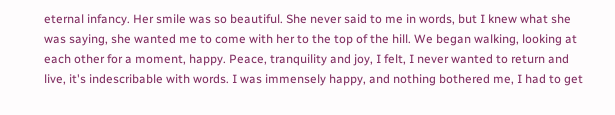eternal infancy. Her smile was so beautiful. She never said to me in words, but I knew what she was saying, she wanted me to come with her to the top of the hill. We began walking, looking at each other for a moment, happy. Peace, tranquility and joy, I felt, I never wanted to return and live, it's indescribable with words. I was immensely happy, and nothing bothered me, I had to get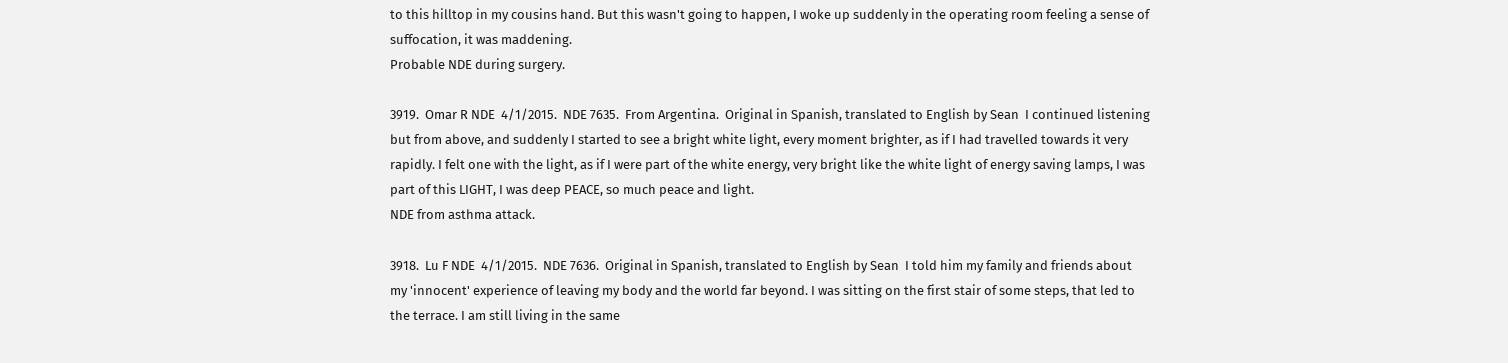to this hilltop in my cousins hand. But this wasn't going to happen, I woke up suddenly in the operating room feeling a sense of suffocation, it was maddening.
Probable NDE during surgery.

3919.  Omar R NDE  4/1/2015.  NDE 7635.  From Argentina.  Original in Spanish, translated to English by Sean  I continued listening but from above, and suddenly I started to see a bright white light, every moment brighter, as if I had travelled towards it very rapidly. I felt one with the light, as if I were part of the white energy, very bright like the white light of energy saving lamps, I was part of this LIGHT, I was deep PEACE, so much peace and light.
NDE from asthma attack.

3918.  Lu F NDE  4/1/2015.  NDE 7636.  Original in Spanish, translated to English by Sean  I told him my family and friends about my 'innocent' experience of leaving my body and the world far beyond. I was sitting on the first stair of some steps, that led to the terrace. I am still living in the same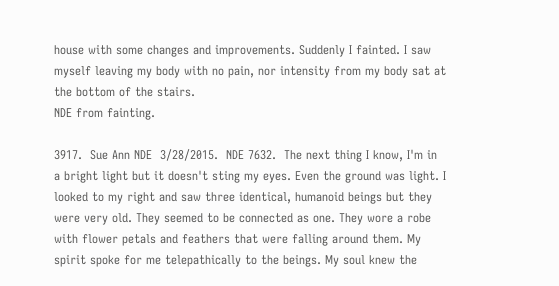house with some changes and improvements. Suddenly I fainted. I saw myself leaving my body with no pain, nor intensity from my body sat at the bottom of the stairs.
NDE from fainting.

3917.  Sue Ann NDE  3/28/2015.  NDE 7632.  The next thing I know, I'm in a bright light but it doesn't sting my eyes. Even the ground was light. I looked to my right and saw three identical, humanoid beings but they were very old. They seemed to be connected as one. They wore a robe with flower petals and feathers that were falling around them. My spirit spoke for me telepathically to the beings. My soul knew the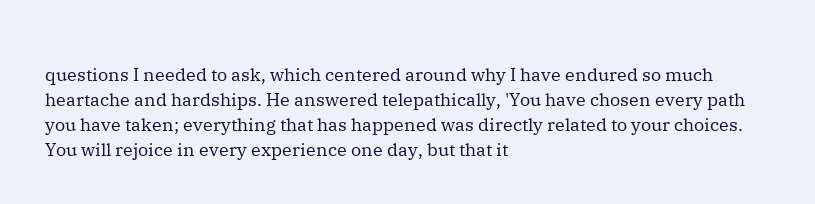questions I needed to ask, which centered around why I have endured so much heartache and hardships. He answered telepathically, 'You have chosen every path you have taken; everything that has happened was directly related to your choices.  You will rejoice in every experience one day, but that it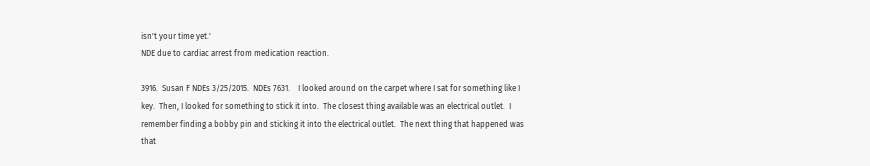isn't your time yet.'
NDE due to cardiac arrest from medication reaction.

3916.  Susan F NDEs 3/25/2015.  NDEs 7631.    I looked around on the carpet where I sat for something like I key.  Then, I looked for something to stick it into.  The closest thing available was an electrical outlet.  I remember finding a bobby pin and sticking it into the electrical outlet.  The next thing that happened was that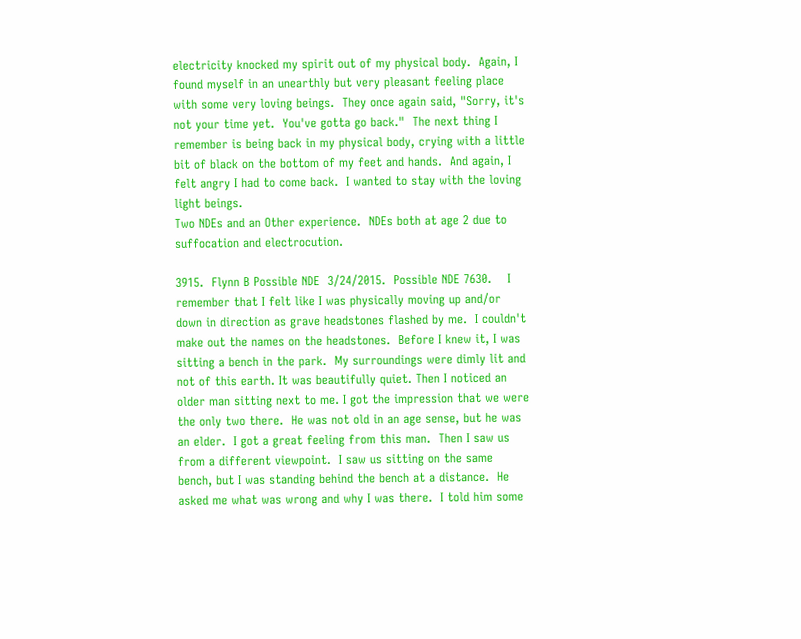electricity knocked my spirit out of my physical body.  Again, I found myself in an unearthly but very pleasant feeling place with some very loving beings.  They once again said, "Sorry, it's not your time yet.  You've gotta go back."  The next thing I remember is being back in my physical body, crying with a little bit of black on the bottom of my feet and hands.  And again, I felt angry I had to come back.  I wanted to stay with the loving light beings.
Two NDEs and an Other experience.  NDEs both at age 2 due to suffocation and electrocution.

3915.  Flynn B Possible NDE  3/24/2015.  Possible NDE 7630.    I remember that I felt like I was physically moving up and/or down in direction as grave headstones flashed by me.  I couldn't make out the names on the headstones.  Before I knew it, I was sitting a bench in the park.  My surroundings were dimly lit and not of this earth. It was beautifully quiet. Then I noticed an older man sitting next to me. I got the impression that we were the only two there.  He was not old in an age sense, but he was an elder.  I got a great feeling from this man.  Then I saw us from a different viewpoint.  I saw us sitting on the same bench, but I was standing behind the bench at a distance.  He asked me what was wrong and why I was there.  I told him some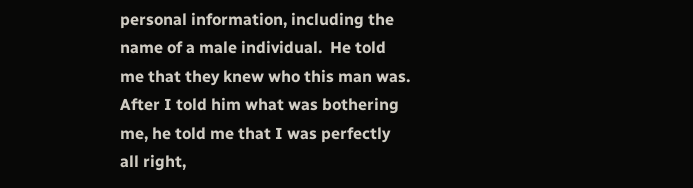personal information, including the name of a male individual.  He told me that they knew who this man was.  After I told him what was bothering me, he told me that I was perfectly all right,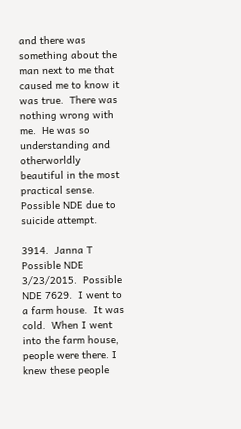and there was something about the man next to me that caused me to know it was true.  There was nothing wrong with me.  He was so understanding and otherworldly beautiful in the most practical sense.
Possible NDE due to suicide attempt.

3914.  Janna T Possible NDE 3/23/2015.  Possible NDE 7629.  I went to a farm house.  It was cold.  When I went into the farm house, people were there. I knew these people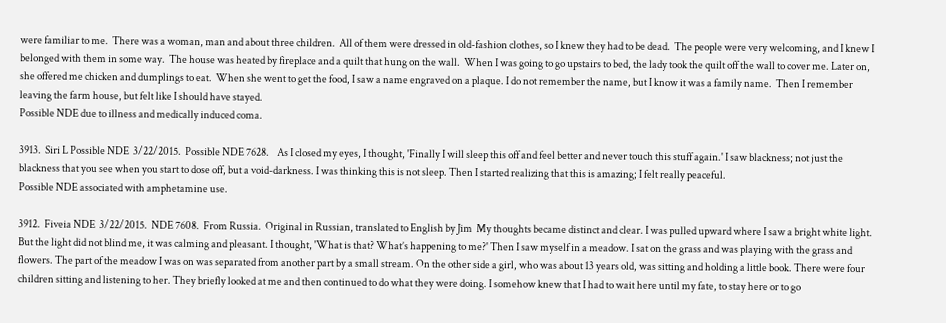were familiar to me.  There was a woman, man and about three children.  All of them were dressed in old-fashion clothes, so I knew they had to be dead.  The people were very welcoming, and I knew I belonged with them in some way.  The house was heated by fireplace and a quilt that hung on the wall.  When I was going to go upstairs to bed, the lady took the quilt off the wall to cover me. Later on, she offered me chicken and dumplings to eat.  When she went to get the food, I saw a name engraved on a plaque. I do not remember the name, but I know it was a family name.  Then I remember leaving the farm house, but felt like I should have stayed.
Possible NDE due to illness and medically induced coma.

3913.  Siri L Possible NDE  3/22/2015.  Possible NDE 7628.    As I closed my eyes, I thought, 'Finally I will sleep this off and feel better and never touch this stuff again.' I saw blackness; not just the blackness that you see when you start to dose off, but a void-darkness. I was thinking this is not sleep. Then I started realizing that this is amazing; I felt really peaceful.
Possible NDE associated with amphetamine use.

3912.  Fiveia NDE  3/22/2015.  NDE 7608.  From Russia.  Original in Russian, translated to English by Jim  My thoughts became distinct and clear. I was pulled upward where I saw a bright white light. But the light did not blind me, it was calming and pleasant. I thought, 'What is that? What’s happening to me?' Then I saw myself in a meadow. I sat on the grass and was playing with the grass and flowers. The part of the meadow I was on was separated from another part by a small stream. On the other side a girl, who was about 13 years old, was sitting and holding a little book. There were four children sitting and listening to her. They briefly looked at me and then continued to do what they were doing. I somehow knew that I had to wait here until my fate, to stay here or to go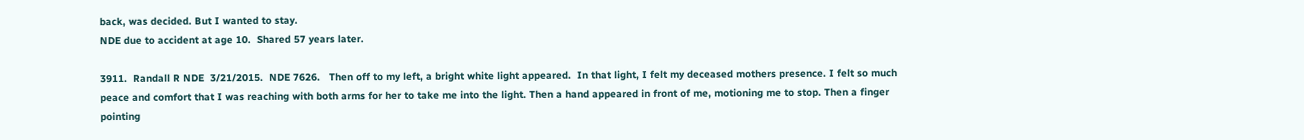back, was decided. But I wanted to stay.
NDE due to accident at age 10.  Shared 57 years later.

3911.  Randall R NDE  3/21/2015.  NDE 7626.   Then off to my left, a bright white light appeared.  In that light, I felt my deceased mothers presence. I felt so much peace and comfort that I was reaching with both arms for her to take me into the light. Then a hand appeared in front of me, motioning me to stop. Then a finger pointing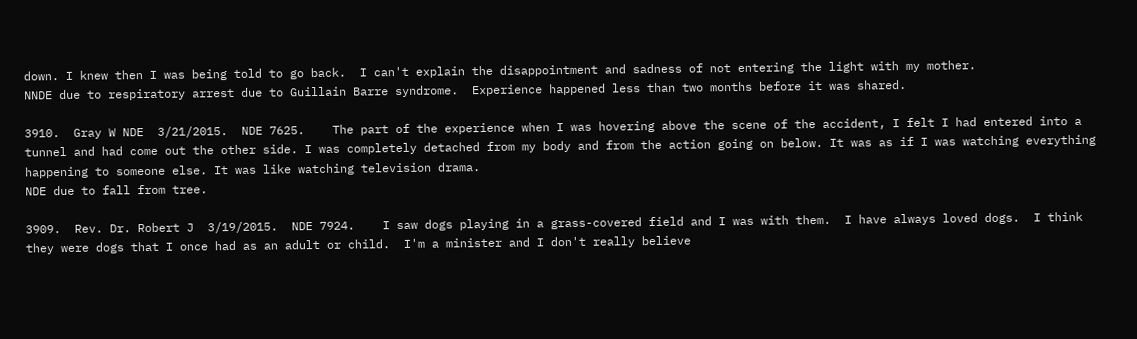down. I knew then I was being told to go back.  I can't explain the disappointment and sadness of not entering the light with my mother.
NNDE due to respiratory arrest due to Guillain Barre syndrome.  Experience happened less than two months before it was shared.

3910.  Gray W NDE  3/21/2015.  NDE 7625.    The part of the experience when I was hovering above the scene of the accident, I felt I had entered into a tunnel and had come out the other side. I was completely detached from my body and from the action going on below. It was as if I was watching everything happening to someone else. It was like watching television drama.
NDE due to fall from tree.

3909.  Rev. Dr. Robert J  3/19/2015.  NDE 7924.    I saw dogs playing in a grass-covered field and I was with them.  I have always loved dogs.  I think they were dogs that I once had as an adult or child.  I'm a minister and I don't really believe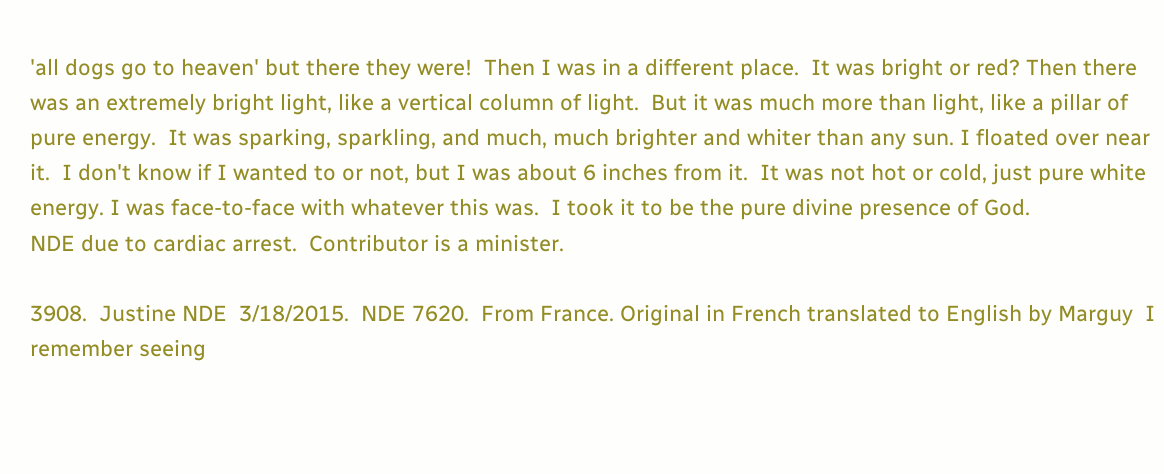'all dogs go to heaven' but there they were!  Then I was in a different place.  It was bright or red? Then there was an extremely bright light, like a vertical column of light.  But it was much more than light, like a pillar of pure energy.  It was sparking, sparkling, and much, much brighter and whiter than any sun. I floated over near it.  I don't know if I wanted to or not, but I was about 6 inches from it.  It was not hot or cold, just pure white energy. I was face-to-face with whatever this was.  I took it to be the pure divine presence of God.
NDE due to cardiac arrest.  Contributor is a minister.

3908.  Justine NDE  3/18/2015.  NDE 7620.  From France. Original in French translated to English by Marguy  I remember seeing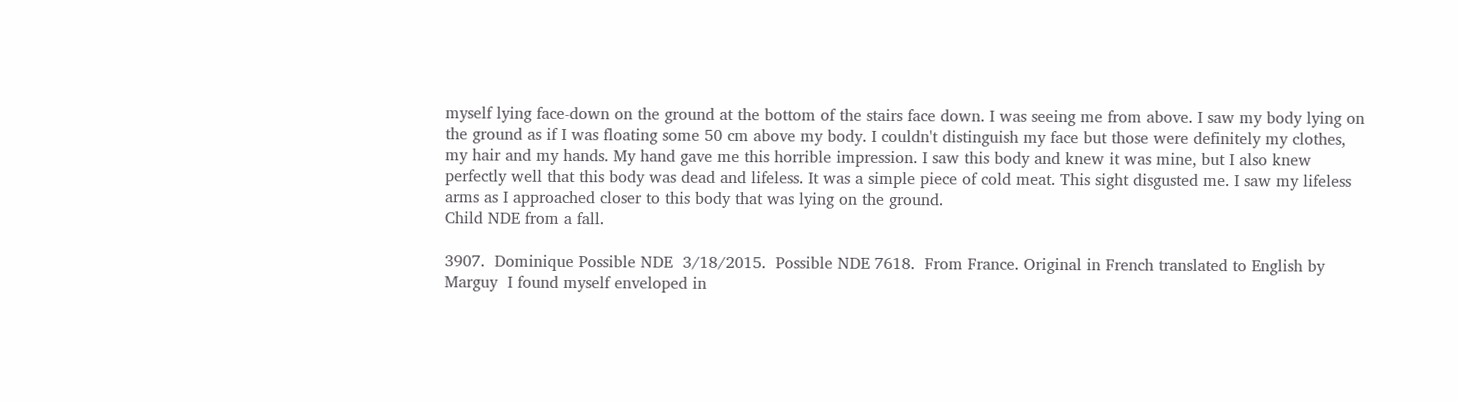myself lying face-down on the ground at the bottom of the stairs face down. I was seeing me from above. I saw my body lying on the ground as if I was floating some 50 cm above my body. I couldn't distinguish my face but those were definitely my clothes, my hair and my hands. My hand gave me this horrible impression. I saw this body and knew it was mine, but I also knew perfectly well that this body was dead and lifeless. It was a simple piece of cold meat. This sight disgusted me. I saw my lifeless arms as I approached closer to this body that was lying on the ground.
Child NDE from a fall.

3907.  Dominique Possible NDE  3/18/2015.  Possible NDE 7618.  From France. Original in French translated to English by Marguy  I found myself enveloped in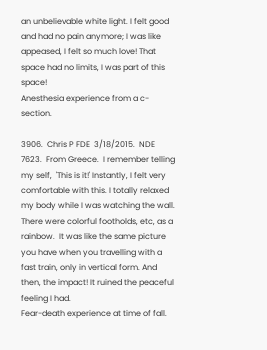an unbelievable white light. I felt good and had no pain anymore; I was like appeased, I felt so much love! That space had no limits, I was part of this space!
Anesthesia experience from a c-section.

3906.  Chris P FDE  3/18/2015.  NDE 7623.  From Greece.  I remember telling my self,  'This is it!' Instantly, I felt very comfortable with this. I totally relaxed my body while I was watching the wall.  There were colorful footholds, etc, as a rainbow.  It was like the same picture you have when you travelling with a fast train, only in vertical form. And then, the impact! It ruined the peaceful feeling I had.
Fear-death experience at time of fall.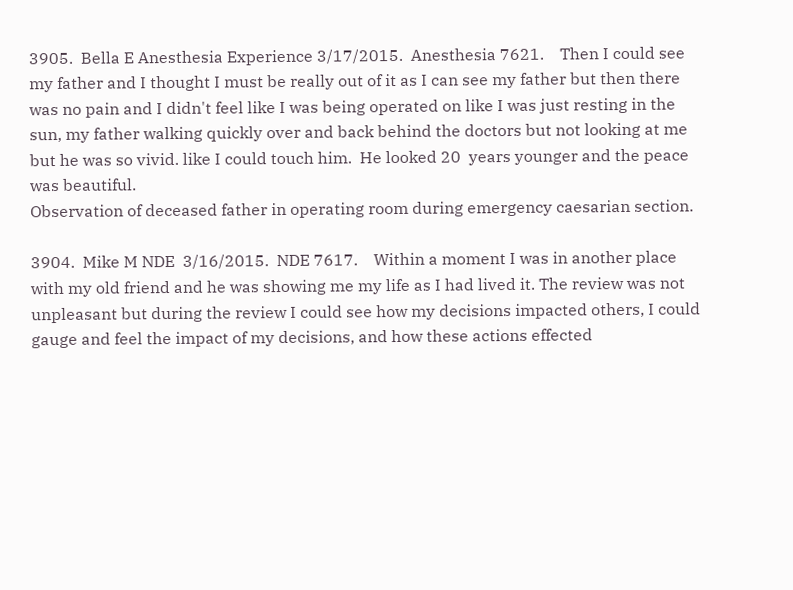3905.  Bella E Anesthesia Experience 3/17/2015.  Anesthesia 7621.    Then I could see my father and I thought I must be really out of it as I can see my father but then there was no pain and I didn't feel like I was being operated on like I was just resting in the sun, my father walking quickly over and back behind the doctors but not looking at me but he was so vivid. like I could touch him.  He looked 20  years younger and the peace was beautiful.
Observation of deceased father in operating room during emergency caesarian section.

3904.  Mike M NDE  3/16/2015.  NDE 7617.    Within a moment I was in another place with my old friend and he was showing me my life as I had lived it. The review was not unpleasant but during the review I could see how my decisions impacted others, I could gauge and feel the impact of my decisions, and how these actions effected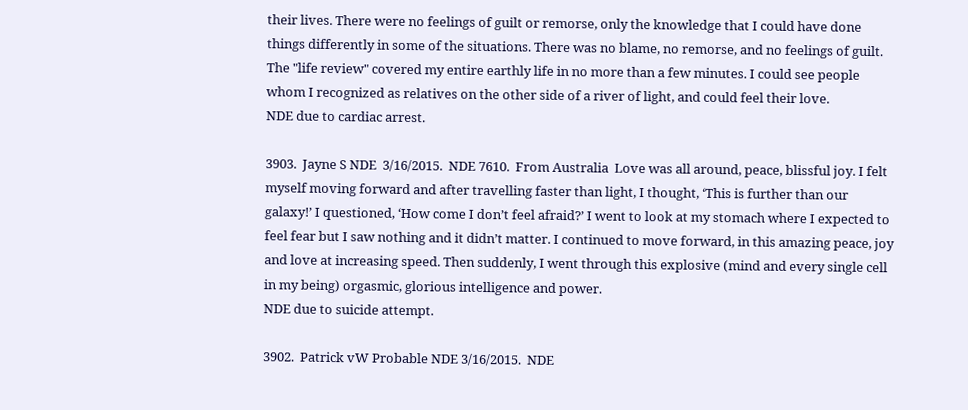their lives. There were no feelings of guilt or remorse, only the knowledge that I could have done things differently in some of the situations. There was no blame, no remorse, and no feelings of guilt.  The "life review" covered my entire earthly life in no more than a few minutes. I could see people whom I recognized as relatives on the other side of a river of light, and could feel their love.
NDE due to cardiac arrest.

3903.  Jayne S NDE  3/16/2015.  NDE 7610.  From Australia  Love was all around, peace, blissful joy. I felt myself moving forward and after travelling faster than light, I thought, ‘This is further than our galaxy!’ I questioned, ‘How come I don’t feel afraid?’ I went to look at my stomach where I expected to feel fear but I saw nothing and it didn’t matter. I continued to move forward, in this amazing peace, joy and love at increasing speed. Then suddenly, I went through this explosive (mind and every single cell in my being) orgasmic, glorious intelligence and power.
NDE due to suicide attempt.

3902.  Patrick vW Probable NDE 3/16/2015.  NDE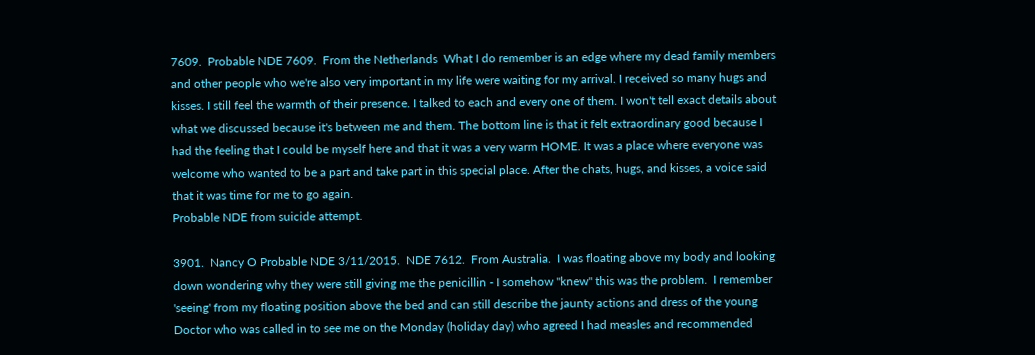7609.  Probable NDE 7609.  From the Netherlands  What I do remember is an edge where my dead family members and other people who we're also very important in my life were waiting for my arrival. I received so many hugs and kisses. I still feel the warmth of their presence. I talked to each and every one of them. I won't tell exact details about what we discussed because it's between me and them. The bottom line is that it felt extraordinary good because I had the feeling that I could be myself here and that it was a very warm HOME. It was a place where everyone was welcome who wanted to be a part and take part in this special place. After the chats, hugs, and kisses, a voice said that it was time for me to go again.
Probable NDE from suicide attempt.

3901.  Nancy O Probable NDE 3/11/2015.  NDE 7612.  From Australia.  I was floating above my body and looking down wondering why they were still giving me the penicillin - I somehow "knew" this was the problem.  I remember 'seeing' from my floating position above the bed and can still describe the jaunty actions and dress of the young Doctor who was called in to see me on the Monday (holiday day) who agreed I had measles and recommended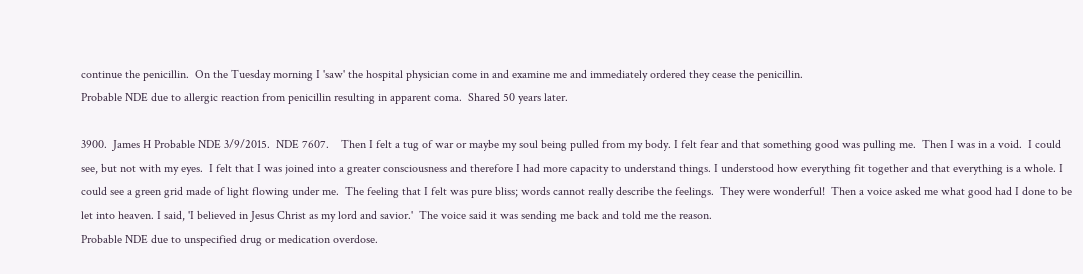continue the penicillin.  On the Tuesday morning I 'saw' the hospital physician come in and examine me and immediately ordered they cease the penicillin.
Probable NDE due to allergic reaction from penicillin resulting in apparent coma.  Shared 50 years later.

3900.  James H Probable NDE 3/9/2015.  NDE 7607.    Then I felt a tug of war or maybe my soul being pulled from my body. I felt fear and that something good was pulling me.  Then I was in a void.  I could see, but not with my eyes.  I felt that I was joined into a greater consciousness and therefore I had more capacity to understand things. I understood how everything fit together and that everything is a whole. I could see a green grid made of light flowing under me.  The feeling that I felt was pure bliss; words cannot really describe the feelings.  They were wonderful!  Then a voice asked me what good had I done to be let into heaven. I said, 'I believed in Jesus Christ as my lord and savior.'  The voice said it was sending me back and told me the reason.
Probable NDE due to unspecified drug or medication overdose.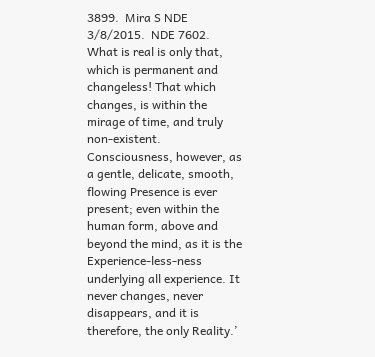3899.  Mira S NDE 3/8/2015.  NDE 7602.  What is real is only that, which is permanent and changeless! That which changes, is within the mirage of time, and truly non-existent. Consciousness, however, as a gentle, delicate, smooth, flowing Presence is ever present; even within the human form, above and beyond the mind, as it is the Experience-less-ness underlying all experience. It never changes, never disappears, and it is therefore, the only Reality.’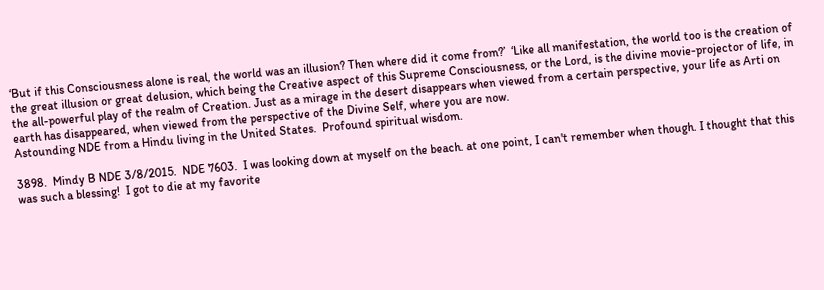‘But if this Consciousness alone is real, the world was an illusion? Then where did it come from?’  ‘Like all manifestation, the world too is the creation of the great illusion or great delusion, which being the Creative aspect of this Supreme Consciousness, or the Lord, is the divine movie-projector of life, in the all-powerful play of the realm of Creation. Just as a mirage in the desert disappears when viewed from a certain perspective, your life as Arti on earth has disappeared, when viewed from the perspective of the Divine Self, where you are now.
Astounding NDE from a Hindu living in the United States.  Profound spiritual wisdom.

3898.  Mindy B NDE 3/8/2015.  NDE 7603.  I was looking down at myself on the beach. at one point, I can't remember when though. I thought that this was such a blessing!  I got to die at my favorite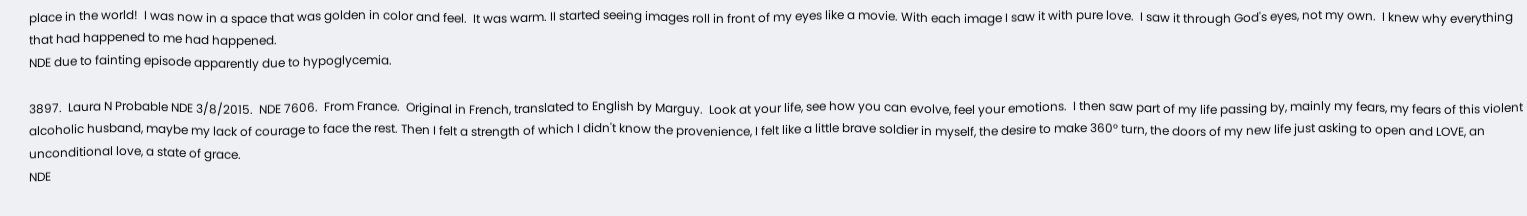place in the world!  I was now in a space that was golden in color and feel.  It was warm. II started seeing images roll in front of my eyes like a movie. With each image I saw it with pure love.  I saw it through God's eyes, not my own.  I knew why everything that had happened to me had happened.
NDE due to fainting episode apparently due to hypoglycemia.

3897.  Laura N Probable NDE 3/8/2015.  NDE 7606.  From France.  Original in French, translated to English by Marguy.  Look at your life, see how you can evolve, feel your emotions.  I then saw part of my life passing by, mainly my fears, my fears of this violent alcoholic husband, maybe my lack of courage to face the rest. Then I felt a strength of which I didn't know the provenience, I felt like a little brave soldier in myself, the desire to make 360° turn, the doors of my new life just asking to open and LOVE, an unconditional love, a state of grace.
NDE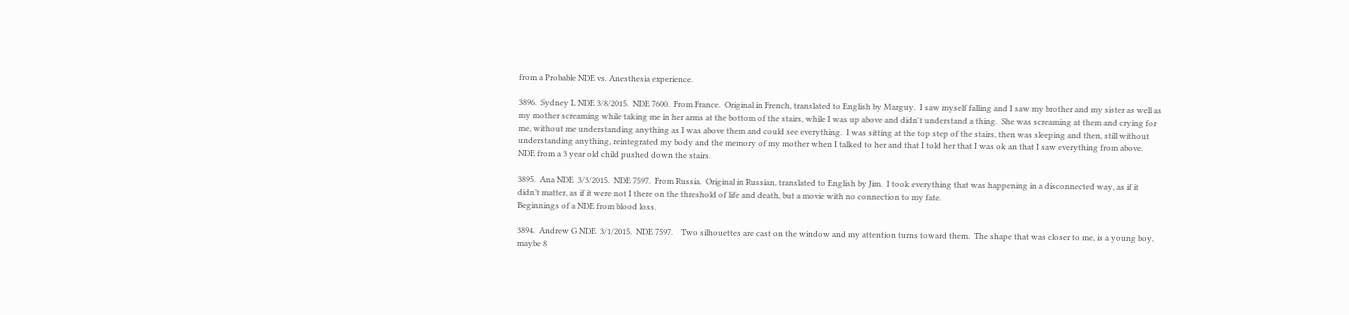from a Probable NDE vs. Anesthesia experience.

3896.  Sydney L NDE 3/8/2015.  NDE 7600.  From France.  Original in French, translated to English by Marguy.  I saw myself falling and I saw my brother and my sister as well as my mother screaming while taking me in her arms at the bottom of the stairs, while I was up above and didn't understand a thing.  She was screaming at them and crying for me, without me understanding anything as I was above them and could see everything.  I was sitting at the top step of the stairs, then was sleeping and then, still without understanding anything, reintegrated my body and the memory of my mother when I talked to her and that I told her that I was ok an that I saw everything from above.
NDE from a 3 year old child pushed down the stairs.

3895.  Ana NDE  3/3/2015.  NDE 7597.  From Russia.  Original in Russian, translated to English by Jim.  I took everything that was happening in a disconnected way, as if it didn’t matter, as if it were not I there on the threshold of life and death, but a movie with no connection to my fate.
Beginnings of a NDE from blood loss.

3894.  Andrew G NDE  3/1/2015.  NDE 7597.    Two silhouettes are cast on the window and my attention turns toward them.  The shape that was closer to me, is a young boy, maybe 8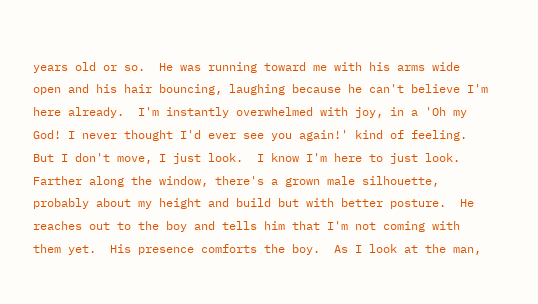years old or so.  He was running toward me with his arms wide open and his hair bouncing, laughing because he can't believe I'm here already.  I'm instantly overwhelmed with joy, in a 'Oh my God! I never thought I'd ever see you again!' kind of feeling.  But I don't move, I just look.  I know I'm here to just look.  Farther along the window, there's a grown male silhouette, probably about my height and build but with better posture.  He reaches out to the boy and tells him that I'm not coming with them yet.  His presence comforts the boy.  As I look at the man,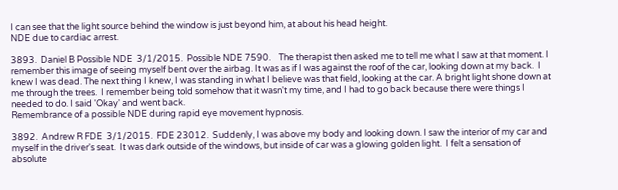I can see that the light source behind the window is just beyond him, at about his head height.
NDE due to cardiac arrest.

3893.  Daniel B Possible NDE  3/1/2015.  Possible NDE 7590.    The therapist then asked me to tell me what I saw at that moment. I remember this image of seeing myself bent over the airbag. It was as if I was against the roof of the car, looking down at my back.  I knew I was dead. The next thing I knew, I was standing in what I believe was that field, looking at the car. A bright light shone down at me through the trees.  I remember being told somehow that it wasn't my time, and I had to go back because there were things I needed to do. I said 'Okay' and went back.
Remembrance of a possible NDE during rapid eye movement hypnosis.

3892.  Andrew R FDE  3/1/2015.  FDE 23012.  Suddenly, I was above my body and looking down. I saw the interior of my car and myself in the driver's seat.  It was dark outside of the windows, but inside of car was a glowing golden light.  I felt a sensation of absolute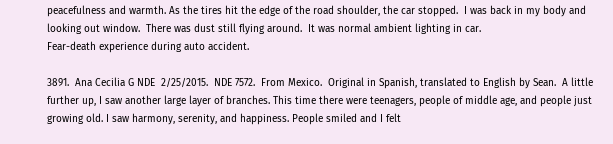peacefulness and warmth. As the tires hit the edge of the road shoulder, the car stopped.  I was back in my body and looking out window.  There was dust still flying around.  It was normal ambient lighting in car.
Fear-death experience during auto accident.

3891.  Ana Cecilia G NDE  2/25/2015.  NDE 7572.  From Mexico.  Original in Spanish, translated to English by Sean.  A little further up, I saw another large layer of branches. This time there were teenagers, people of middle age, and people just growing old. I saw harmony, serenity, and happiness. People smiled and I felt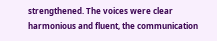strengthened. The voices were clear harmonious and fluent, the communication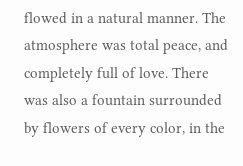flowed in a natural manner. The atmosphere was total peace, and completely full of love. There was also a fountain surrounded by flowers of every color, in the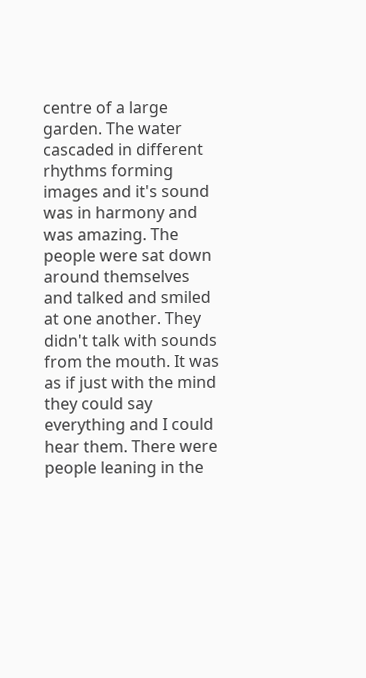centre of a large garden. The water cascaded in different rhythms forming images and it's sound was in harmony and was amazing. The people were sat down around themselves and talked and smiled at one another. They didn't talk with sounds from the mouth. It was as if just with the mind they could say everything and I could hear them. There were people leaning in the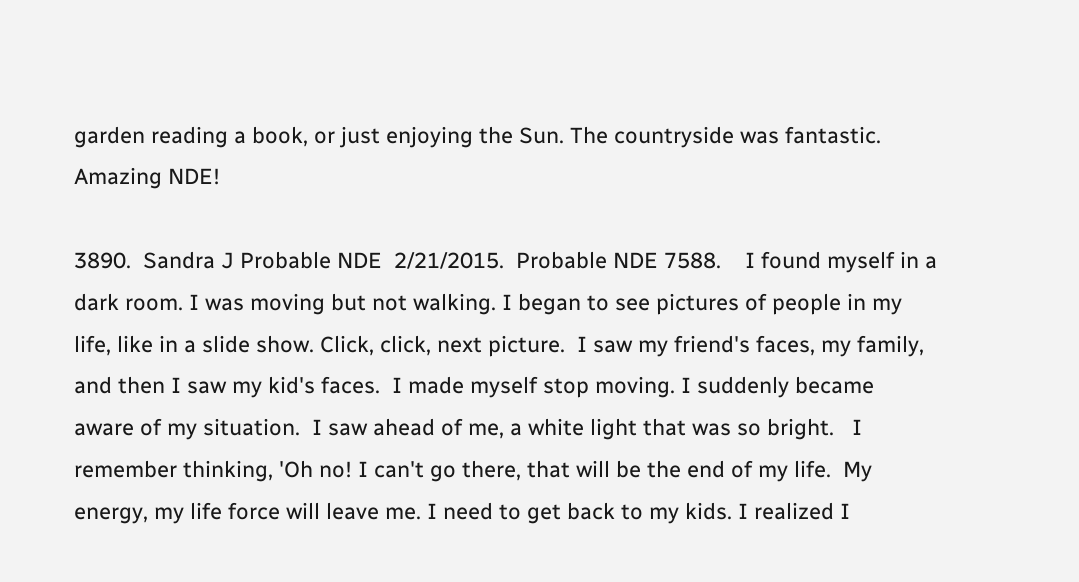garden reading a book, or just enjoying the Sun. The countryside was fantastic.
Amazing NDE!

3890.  Sandra J Probable NDE  2/21/2015.  Probable NDE 7588.    I found myself in a dark room. I was moving but not walking. I began to see pictures of people in my life, like in a slide show. Click, click, next picture.  I saw my friend's faces, my family, and then I saw my kid's faces.  I made myself stop moving. I suddenly became aware of my situation.  I saw ahead of me, a white light that was so bright.   I remember thinking, 'Oh no! I can't go there, that will be the end of my life.  My energy, my life force will leave me. I need to get back to my kids. I realized I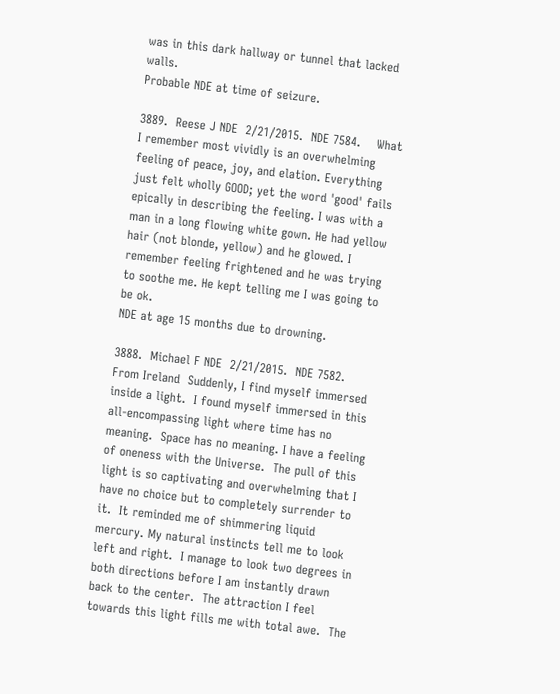was in this dark hallway or tunnel that lacked walls.
Probable NDE at time of seizure.

3889.  Reese J NDE  2/21/2015.  NDE 7584.    What I remember most vividly is an overwhelming feeling of peace, joy, and elation. Everything just felt wholly GOOD; yet the word 'good' fails epically in describing the feeling. I was with a man in a long flowing white gown. He had yellow hair (not blonde, yellow) and he glowed. I remember feeling frightened and he was trying to soothe me. He kept telling me I was going to be ok.
NDE at age 15 months due to drowning.

3888.  Michael F NDE  2/21/2015.  NDE 7582.  From Ireland  Suddenly, I find myself immersed inside a light.  I found myself immersed in this all-encompassing light where time has no meaning.  Space has no meaning. I have a feeling of oneness with the Universe.  The pull of this light is so captivating and overwhelming that I have no choice but to completely surrender to it.  It reminded me of shimmering liquid mercury. My natural instincts tell me to look left and right.  I manage to look two degrees in both directions before I am instantly drawn back to the center.  The attraction I feel towards this light fills me with total awe.  The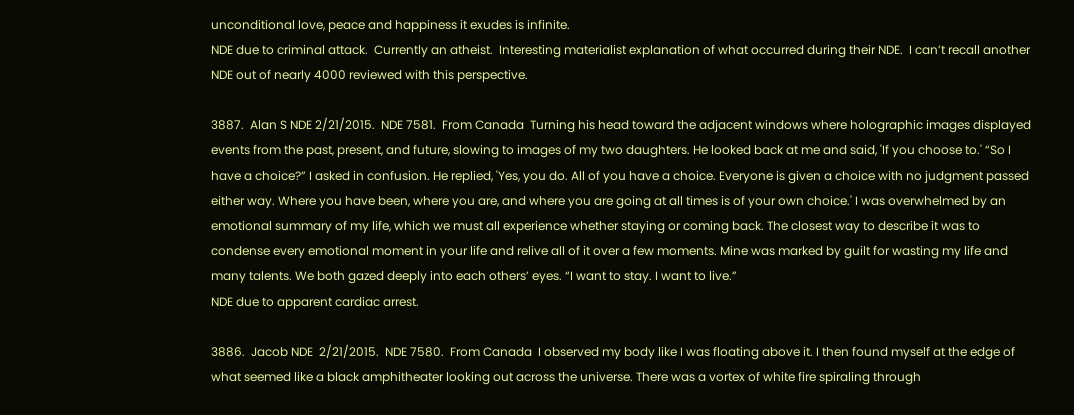unconditional love, peace and happiness it exudes is infinite.
NDE due to criminal attack.  Currently an atheist.  Interesting materialist explanation of what occurred during their NDE.  I can’t recall another NDE out of nearly 4000 reviewed with this perspective.

3887.  Alan S NDE 2/21/2015.  NDE 7581.  From Canada  Turning his head toward the adjacent windows where holographic images displayed events from the past, present, and future, slowing to images of my two daughters. He looked back at me and said, 'If you choose to.' “So I have a choice?” I asked in confusion. He replied, 'Yes, you do. All of you have a choice. Everyone is given a choice with no judgment passed either way. Where you have been, where you are, and where you are going at all times is of your own choice.' I was overwhelmed by an emotional summary of my life, which we must all experience whether staying or coming back. The closest way to describe it was to condense every emotional moment in your life and relive all of it over a few moments. Mine was marked by guilt for wasting my life and many talents. We both gazed deeply into each others’ eyes. “I want to stay. I want to live.”
NDE due to apparent cardiac arrest.

3886.  Jacob NDE  2/21/2015.  NDE 7580.  From Canada  I observed my body like I was floating above it. I then found myself at the edge of what seemed like a black amphitheater looking out across the universe. There was a vortex of white fire spiraling through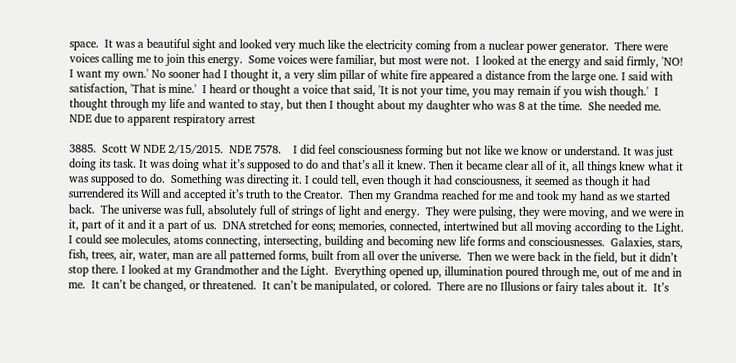space.  It was a beautiful sight and looked very much like the electricity coming from a nuclear power generator.  There were voices calling me to join this energy.  Some voices were familiar, but most were not.  I looked at the energy and said firmly, 'NO! I want my own.' No sooner had I thought it, a very slim pillar of white fire appeared a distance from the large one. I said with satisfaction, 'That is mine.'  I heard or thought a voice that said, 'It is not your time, you may remain if you wish though.'  I thought through my life and wanted to stay, but then I thought about my daughter who was 8 at the time.  She needed me.
NDE due to apparent respiratory arrest

3885.  Scott W NDE 2/15/2015.  NDE 7578.    I did feel consciousness forming but not like we know or understand. It was just doing its task. It was doing what it’s supposed to do and that’s all it knew. Then it became clear all of it, all things knew what it was supposed to do.  Something was directing it. I could tell, even though it had consciousness, it seemed as though it had surrendered its Will and accepted it’s truth to the Creator.  Then my Grandma reached for me and took my hand as we started back.  The universe was full, absolutely full of strings of light and energy.  They were pulsing, they were moving, and we were in it, part of it and it a part of us.  DNA stretched for eons; memories, connected, intertwined but all moving according to the Light.  I could see molecules, atoms connecting, intersecting, building and becoming new life forms and consciousnesses.  Galaxies, stars, fish, trees, air, water, man are all patterned forms, built from all over the universe.  Then we were back in the field, but it didn’t stop there. I looked at my Grandmother and the Light.  Everything opened up, illumination poured through me, out of me and in me.  It can’t be changed, or threatened.  It can’t be manipulated, or colored.  There are no Illusions or fairy tales about it.  It’s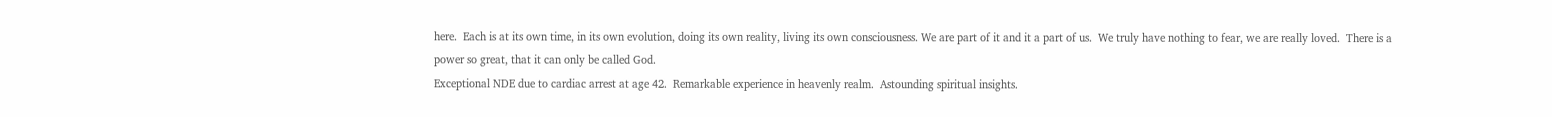here.  Each is at its own time, in its own evolution, doing its own reality, living its own consciousness. We are part of it and it a part of us.  We truly have nothing to fear, we are really loved.  There is a power so great, that it can only be called God.
Exceptional NDE due to cardiac arrest at age 42.  Remarkable experience in heavenly realm.  Astounding spiritual insights.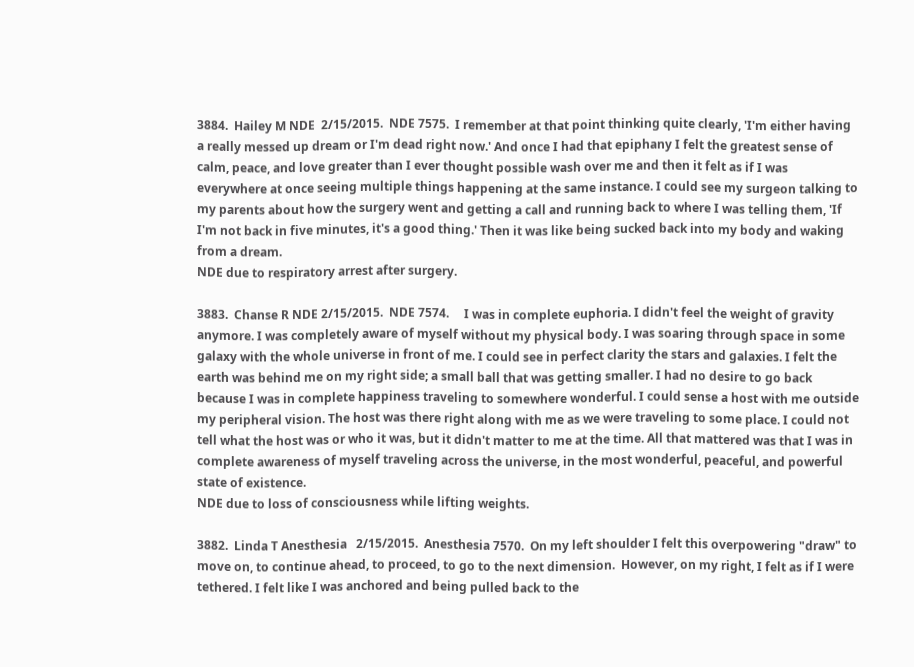3884.  Hailey M NDE  2/15/2015.  NDE 7575.  I remember at that point thinking quite clearly, 'I'm either having a really messed up dream or I'm dead right now.' And once I had that epiphany I felt the greatest sense of calm, peace, and love greater than I ever thought possible wash over me and then it felt as if I was everywhere at once seeing multiple things happening at the same instance. I could see my surgeon talking to my parents about how the surgery went and getting a call and running back to where I was telling them, 'If I'm not back in five minutes, it's a good thing.' Then it was like being sucked back into my body and waking from a dream.
NDE due to respiratory arrest after surgery.

3883.  Chanse R NDE 2/15/2015.  NDE 7574.     I was in complete euphoria. I didn't feel the weight of gravity anymore. I was completely aware of myself without my physical body. I was soaring through space in some galaxy with the whole universe in front of me. I could see in perfect clarity the stars and galaxies. I felt the earth was behind me on my right side; a small ball that was getting smaller. I had no desire to go back because I was in complete happiness traveling to somewhere wonderful. I could sense a host with me outside my peripheral vision. The host was there right along with me as we were traveling to some place. I could not tell what the host was or who it was, but it didn't matter to me at the time. All that mattered was that I was in complete awareness of myself traveling across the universe, in the most wonderful, peaceful, and powerful state of existence.
NDE due to loss of consciousness while lifting weights.

3882.  Linda T Anesthesia   2/15/2015.  Anesthesia 7570.  On my left shoulder I felt this overpowering "draw" to move on, to continue ahead, to proceed, to go to the next dimension.  However, on my right, I felt as if I were tethered. I felt like I was anchored and being pulled back to the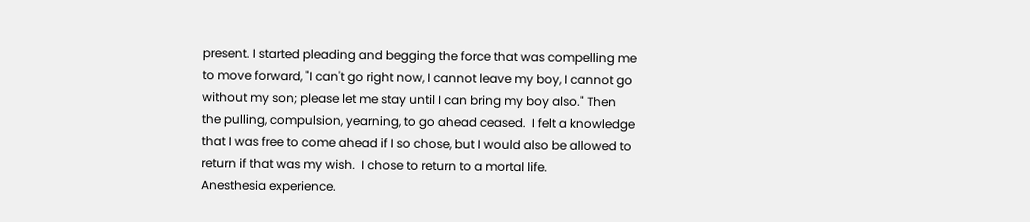present. I started pleading and begging the force that was compelling me to move forward, "I can't go right now, I cannot leave my boy, I cannot go without my son; please let me stay until I can bring my boy also." Then the pulling, compulsion, yearning, to go ahead ceased.  I felt a knowledge that I was free to come ahead if I so chose, but I would also be allowed to return if that was my wish.  I chose to return to a mortal life.
Anesthesia experience.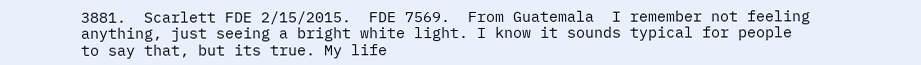3881.  Scarlett FDE 2/15/2015.  FDE 7569.  From Guatemala  I remember not feeling anything, just seeing a bright white light. I know it sounds typical for people to say that, but its true. My life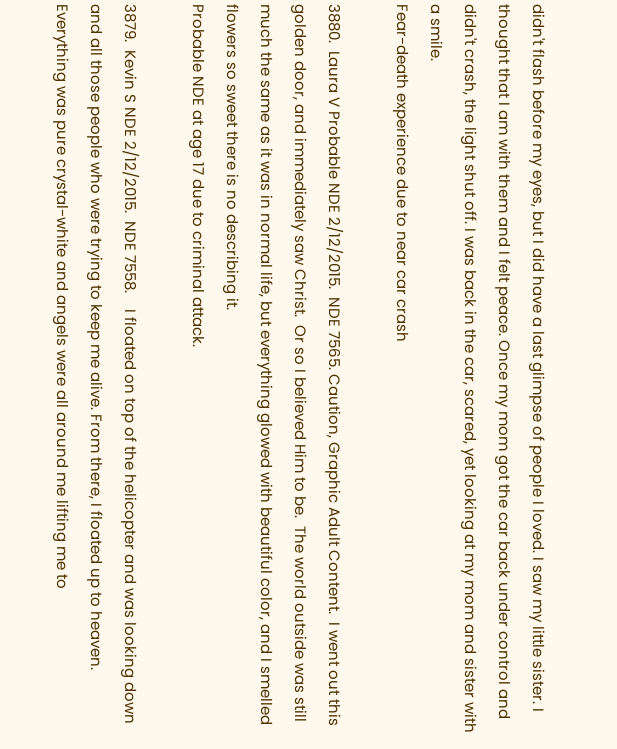didn't flash before my eyes, but I did have a last glimpse of people I loved. I saw my little sister. I thought that I am with them and I felt peace. Once my mom got the car back under control and didn't crash, the light shut off. I was back in the car, scared, yet looking at my mom and sister with a smile.
Fear-death experience due to near car crash

3880.  Laura V Probable NDE 2/12/2015.  NDE 7565. Caution, Graphic Adult Content.  I went out this golden door, and immediately saw Christ.  Or so I believed Him to be.  The world outside was still much the same as it was in normal life, but everything glowed with beautiful color, and I smelled flowers so sweet there is no describing it.
Probable NDE at age 17 due to criminal attack.

3879.  Kevin S NDE 2/12/2015.  NDE 7558.    I floated on top of the helicopter and was looking down and all those people who were trying to keep me alive. From there, I floated up to heaven. Everything was pure crystal-white and angels were all around me lifting me to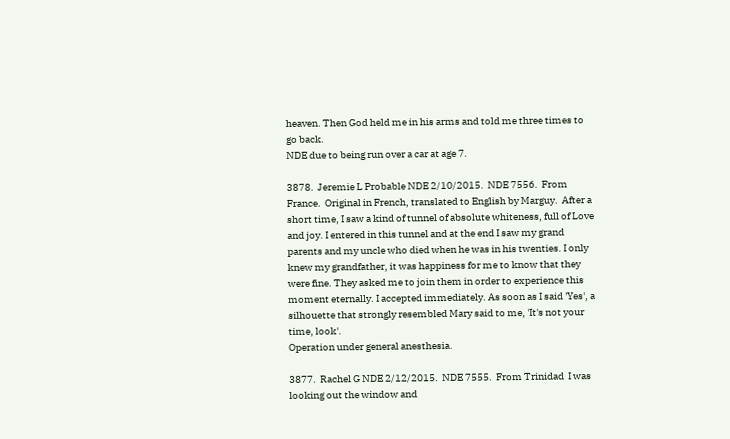heaven. Then God held me in his arms and told me three times to go back.
NDE due to being run over a car at age 7.

3878.  Jeremie L Probable NDE 2/10/2015.  NDE 7556.  From France.  Original in French, translated to English by Marguy.  After a short time, I saw a kind of tunnel of absolute whiteness, full of Love and joy. I entered in this tunnel and at the end I saw my grand parents and my uncle who died when he was in his twenties. I only knew my grandfather, it was happiness for me to know that they were fine. They asked me to join them in order to experience this moment eternally. I accepted immediately. As soon as I said 'Yes', a silhouette that strongly resembled Mary said to me, 'It's not your time, look'.
Operation under general anesthesia.

3877.  Rachel G NDE 2/12/2015.  NDE 7555.  From Trinidad  I was looking out the window and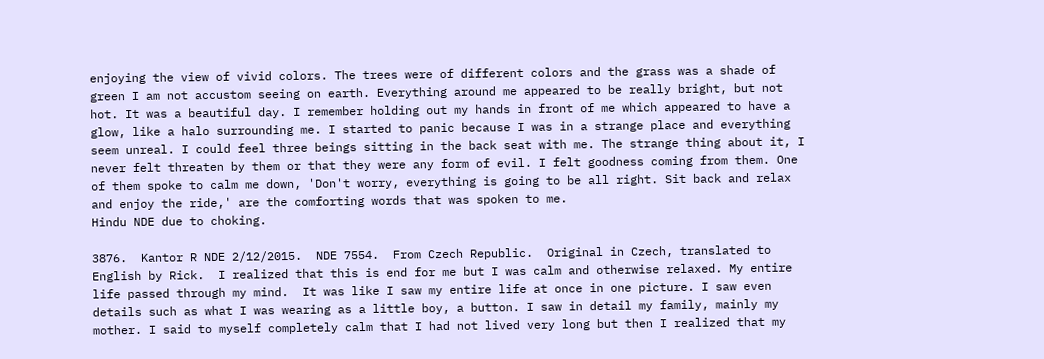enjoying the view of vivid colors. The trees were of different colors and the grass was a shade of green I am not accustom seeing on earth. Everything around me appeared to be really bright, but not hot. It was a beautiful day. I remember holding out my hands in front of me which appeared to have a glow, like a halo surrounding me. I started to panic because I was in a strange place and everything seem unreal. I could feel three beings sitting in the back seat with me. The strange thing about it, I never felt threaten by them or that they were any form of evil. I felt goodness coming from them. One of them spoke to calm me down, 'Don't worry, everything is going to be all right. Sit back and relax and enjoy the ride,' are the comforting words that was spoken to me.
Hindu NDE due to choking.

3876.  Kantor R NDE 2/12/2015.  NDE 7554.  From Czech Republic.  Original in Czech, translated to English by Rick.  I realized that this is end for me but I was calm and otherwise relaxed. My entire life passed through my mind.  It was like I saw my entire life at once in one picture. I saw even details such as what I was wearing as a little boy, a button. I saw in detail my family, mainly my mother. I said to myself completely calm that I had not lived very long but then I realized that my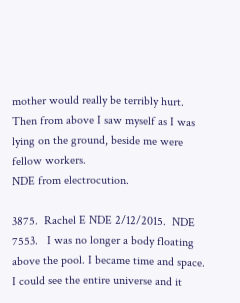mother would really be terribly hurt.  Then from above I saw myself as I was lying on the ground, beside me were fellow workers.
NDE from electrocution.

3875.  Rachel E NDE 2/12/2015.  NDE 7553.   I was no longer a body floating above the pool. I became time and space. I could see the entire universe and it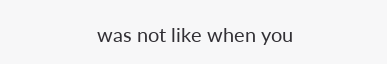was not like when you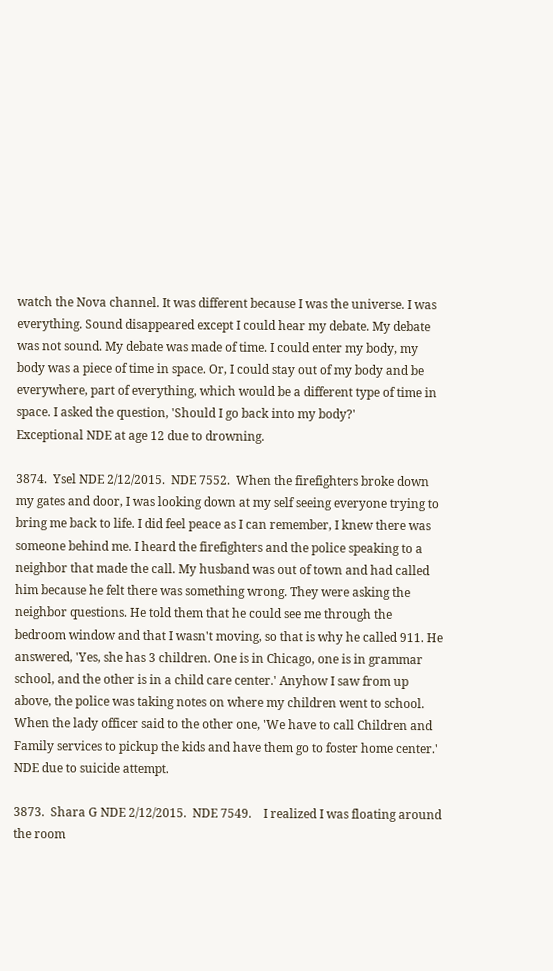watch the Nova channel. It was different because I was the universe. I was everything. Sound disappeared except I could hear my debate. My debate was not sound. My debate was made of time. I could enter my body, my body was a piece of time in space. Or, I could stay out of my body and be everywhere, part of everything, which would be a different type of time in space. I asked the question, 'Should I go back into my body?'
Exceptional NDE at age 12 due to drowning.

3874.  Ysel NDE 2/12/2015.  NDE 7552.  When the firefighters broke down my gates and door, I was looking down at my self seeing everyone trying to bring me back to life. I did feel peace as I can remember, I knew there was someone behind me. I heard the firefighters and the police speaking to a neighbor that made the call. My husband was out of town and had called him because he felt there was something wrong. They were asking the neighbor questions. He told them that he could see me through the bedroom window and that I wasn't moving, so that is why he called 911. He answered, 'Yes, she has 3 children. One is in Chicago, one is in grammar school, and the other is in a child care center.' Anyhow I saw from up above, the police was taking notes on where my children went to school. When the lady officer said to the other one, 'We have to call Children and Family services to pickup the kids and have them go to foster home center.'
NDE due to suicide attempt.

3873.  Shara G NDE 2/12/2015.  NDE 7549.    I realized I was floating around the room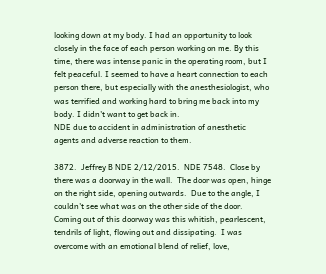looking down at my body. I had an opportunity to look closely in the face of each person working on me. By this time, there was intense panic in the operating room, but I felt peaceful. I seemed to have a heart connection to each person there, but especially with the anesthesiologist, who was terrified and working hard to bring me back into my body. I didn't want to get back in.
NDE due to accident in administration of anesthetic agents and adverse reaction to them.

3872.  Jeffrey B NDE 2/12/2015.  NDE 7548.  Close by there was a doorway in the wall.  The door was open, hinge on the right side, opening outwards.  Due to the angle, I couldn't see what was on the other side of the door.  Coming out of this doorway was this whitish, pearlescent, tendrils of light, flowing out and dissipating.  I was overcome with an emotional blend of relief, love,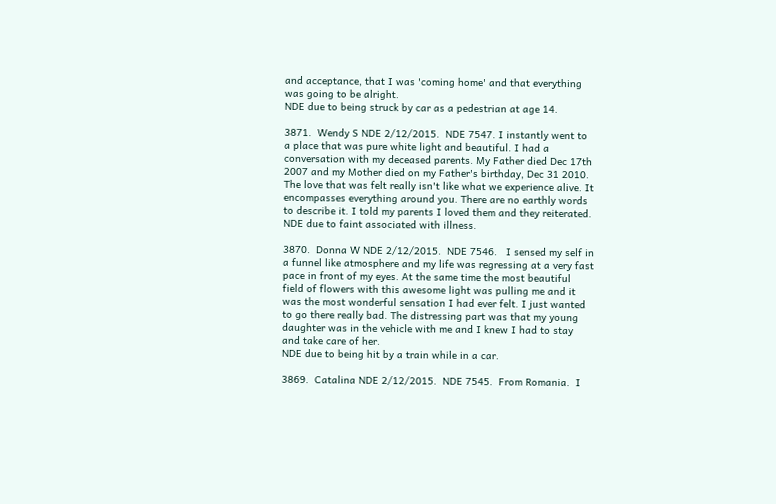and acceptance, that I was 'coming home' and that everything was going to be alright.
NDE due to being struck by car as a pedestrian at age 14.

3871.  Wendy S NDE 2/12/2015.  NDE 7547. I instantly went to a place that was pure white light and beautiful. I had a conversation with my deceased parents. My Father died Dec 17th 2007 and my Mother died on my Father's birthday, Dec 31 2010. The love that was felt really isn't like what we experience alive. It encompasses everything around you. There are no earthly words to describe it. I told my parents I loved them and they reiterated.
NDE due to faint associated with illness.

3870.  Donna W NDE 2/12/2015.  NDE 7546.   I sensed my self in a funnel like atmosphere and my life was regressing at a very fast pace in front of my eyes. At the same time the most beautiful field of flowers with this awesome light was pulling me and it was the most wonderful sensation I had ever felt. I just wanted to go there really bad. The distressing part was that my young daughter was in the vehicle with me and I knew I had to stay and take care of her.
NDE due to being hit by a train while in a car.

3869.  Catalina NDE 2/12/2015.  NDE 7545.  From Romania.  I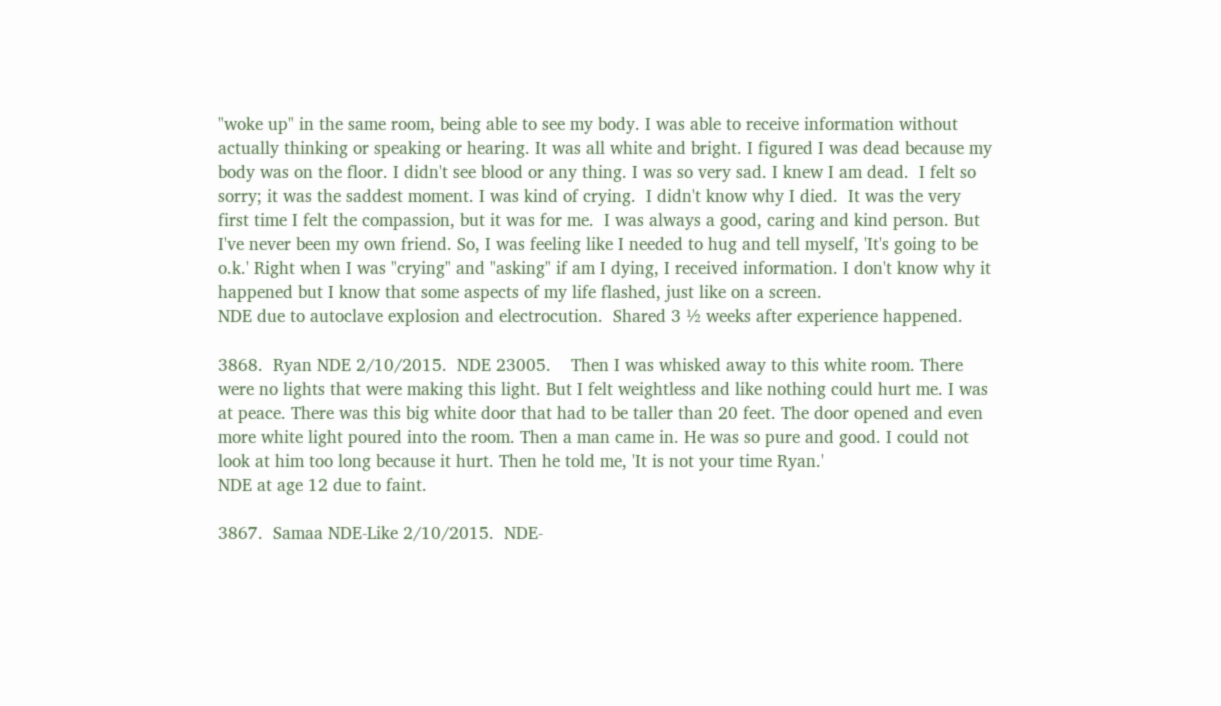"woke up" in the same room, being able to see my body. I was able to receive information without actually thinking or speaking or hearing. It was all white and bright. I figured I was dead because my body was on the floor. I didn't see blood or any thing. I was so very sad. I knew I am dead.  I felt so sorry; it was the saddest moment. I was kind of crying.  I didn't know why I died.  It was the very first time I felt the compassion, but it was for me.  I was always a good, caring and kind person. But I've never been my own friend. So, I was feeling like I needed to hug and tell myself, 'It's going to be o.k.' Right when I was "crying" and "asking" if am I dying, I received information. I don't know why it happened but I know that some aspects of my life flashed, just like on a screen.
NDE due to autoclave explosion and electrocution.  Shared 3 ½ weeks after experience happened.

3868.  Ryan NDE 2/10/2015.  NDE 23005.    Then I was whisked away to this white room. There were no lights that were making this light. But I felt weightless and like nothing could hurt me. I was at peace. There was this big white door that had to be taller than 20 feet. The door opened and even more white light poured into the room. Then a man came in. He was so pure and good. I could not look at him too long because it hurt. Then he told me, 'It is not your time Ryan.'
NDE at age 12 due to faint.

3867.  Samaa NDE-Like 2/10/2015.  NDE-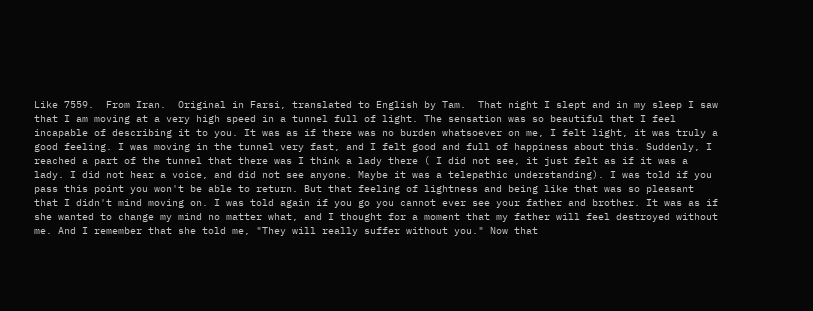Like 7559.  From Iran.  Original in Farsi, translated to English by Tam.  That night I slept and in my sleep I saw that I am moving at a very high speed in a tunnel full of light. The sensation was so beautiful that I feel incapable of describing it to you. It was as if there was no burden whatsoever on me, I felt light, it was truly a good feeling. I was moving in the tunnel very fast, and I felt good and full of happiness about this. Suddenly, I reached a part of the tunnel that there was I think a lady there ( I did not see, it just felt as if it was a lady. I did not hear a voice, and did not see anyone. Maybe it was a telepathic understanding). I was told if you pass this point you won't be able to return. But that feeling of lightness and being like that was so pleasant that I didn't mind moving on. I was told again if you go you cannot ever see your father and brother. It was as if she wanted to change my mind no matter what, and I thought for a moment that my father will feel destroyed without me. And I remember that she told me, "They will really suffer without you." Now that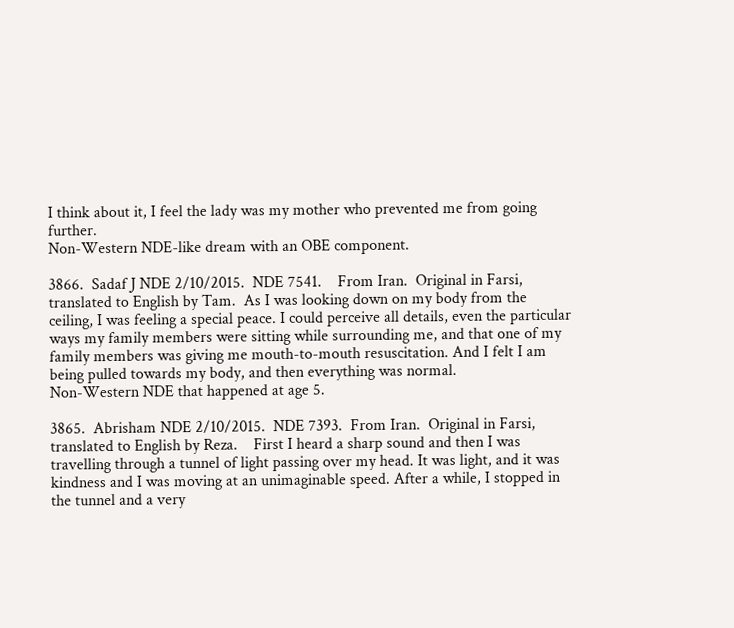I think about it, I feel the lady was my mother who prevented me from going further.
Non-Western NDE-like dream with an OBE component.

3866.  Sadaf J NDE 2/10/2015.  NDE 7541.    From Iran.  Original in Farsi, translated to English by Tam.  As I was looking down on my body from the ceiling, I was feeling a special peace. I could perceive all details, even the particular ways my family members were sitting while surrounding me, and that one of my family members was giving me mouth-to-mouth resuscitation. And I felt I am being pulled towards my body, and then everything was normal.
Non-Western NDE that happened at age 5.

3865.  Abrisham NDE 2/10/2015.  NDE 7393.  From Iran.  Original in Farsi, translated to English by Reza.    First I heard a sharp sound and then I was travelling through a tunnel of light passing over my head. It was light, and it was kindness and I was moving at an unimaginable speed. After a while, I stopped in the tunnel and a very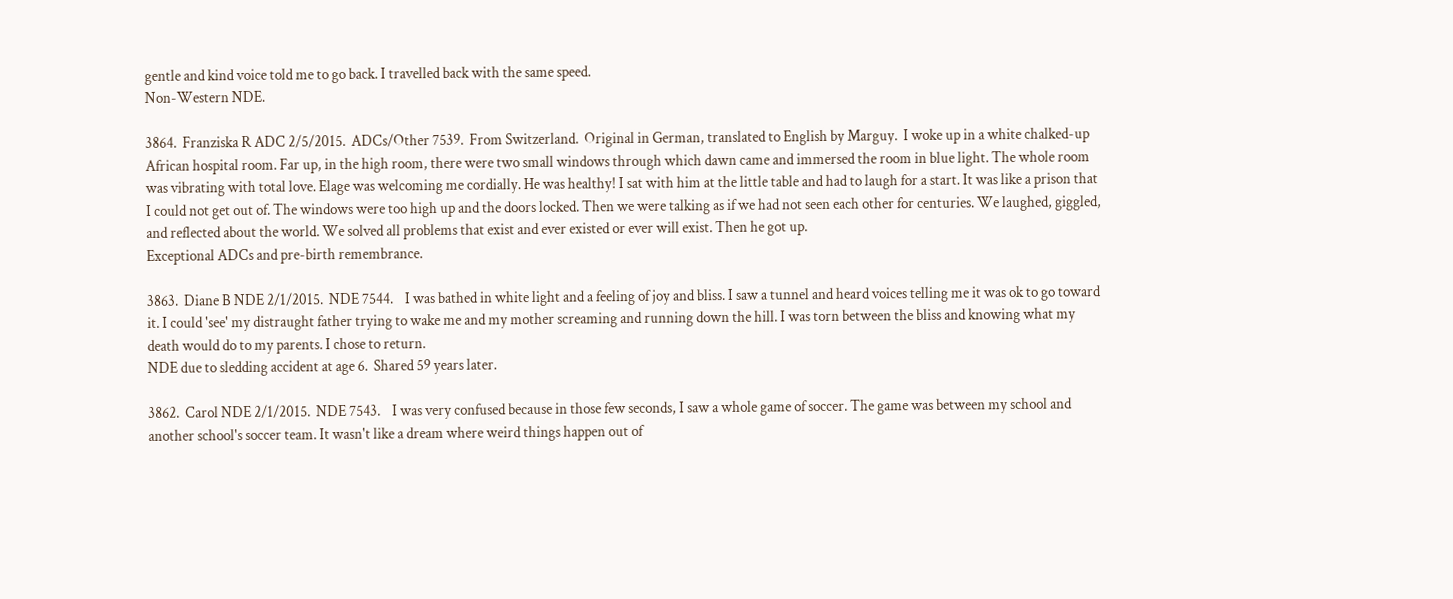gentle and kind voice told me to go back. I travelled back with the same speed.
Non-Western NDE.

3864.  Franziska R ADC 2/5/2015.  ADCs/Other 7539.  From Switzerland.  Original in German, translated to English by Marguy.  I woke up in a white chalked-up African hospital room. Far up, in the high room, there were two small windows through which dawn came and immersed the room in blue light. The whole room was vibrating with total love. Elage was welcoming me cordially. He was healthy! I sat with him at the little table and had to laugh for a start. It was like a prison that I could not get out of. The windows were too high up and the doors locked. Then we were talking as if we had not seen each other for centuries. We laughed, giggled, and reflected about the world. We solved all problems that exist and ever existed or ever will exist. Then he got up.
Exceptional ADCs and pre-birth remembrance.

3863.  Diane B NDE 2/1/2015.  NDE 7544.    I was bathed in white light and a feeling of joy and bliss. I saw a tunnel and heard voices telling me it was ok to go toward it. I could 'see' my distraught father trying to wake me and my mother screaming and running down the hill. I was torn between the bliss and knowing what my death would do to my parents. I chose to return.
NDE due to sledding accident at age 6.  Shared 59 years later.

3862.  Carol NDE 2/1/2015.  NDE 7543.    I was very confused because in those few seconds, I saw a whole game of soccer. The game was between my school and another school's soccer team. It wasn't like a dream where weird things happen out of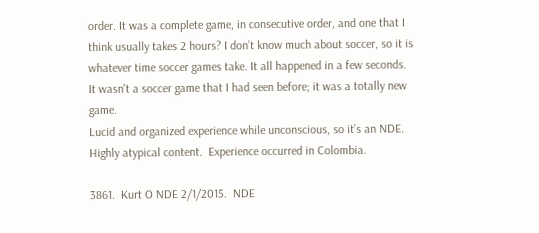order. It was a complete game, in consecutive order, and one that I think usually takes 2 hours? I don’t know much about soccer, so it is whatever time soccer games take. It all happened in a few seconds. It wasn't a soccer game that I had seen before; it was a totally new game.
Lucid and organized experience while unconscious, so it’s an NDE.  Highly atypical content.  Experience occurred in Colombia.

3861.  Kurt O NDE 2/1/2015.  NDE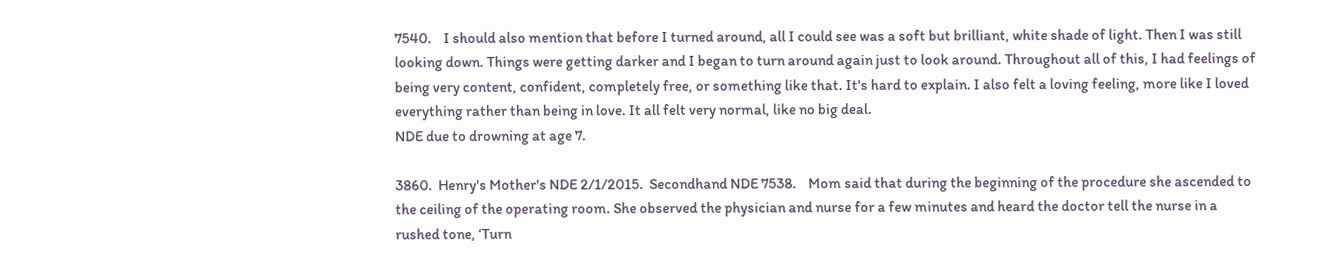7540.    I should also mention that before I turned around, all I could see was a soft but brilliant, white shade of light. Then I was still looking down. Things were getting darker and I began to turn around again just to look around. Throughout all of this, I had feelings of being very content, confident, completely free, or something like that. It's hard to explain. I also felt a loving feeling, more like I loved everything rather than being in love. It all felt very normal, like no big deal.
NDE due to drowning at age 7.

3860.  Henry's Mother's NDE 2/1/2015.  Secondhand NDE 7538.    Mom said that during the beginning of the procedure she ascended to the ceiling of the operating room. She observed the physician and nurse for a few minutes and heard the doctor tell the nurse in a rushed tone, ‘Turn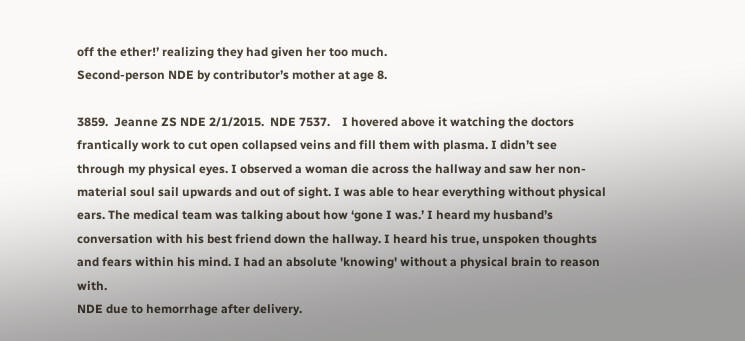off the ether!’ realizing they had given her too much.
Second-person NDE by contributor’s mother at age 8.

3859.  Jeanne ZS NDE 2/1/2015.  NDE 7537.    I hovered above it watching the doctors frantically work to cut open collapsed veins and fill them with plasma. I didn’t see through my physical eyes. I observed a woman die across the hallway and saw her non-material soul sail upwards and out of sight. I was able to hear everything without physical ears. The medical team was talking about how ‘gone I was.’ I heard my husband’s conversation with his best friend down the hallway. I heard his true, unspoken thoughts and fears within his mind. I had an absolute 'knowing' without a physical brain to reason with.
NDE due to hemorrhage after delivery.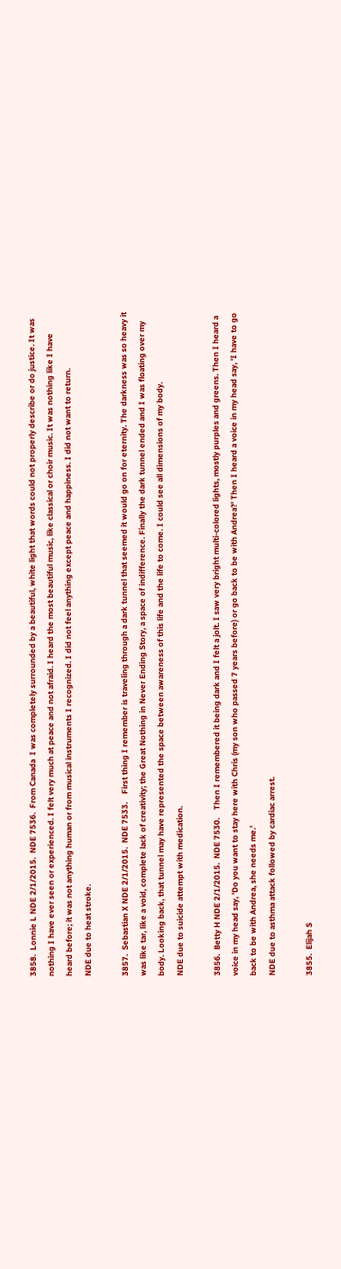3858.  Lonnie L NDE 2/1/2015.  NDE 7536.  From Canada  I was completely surrounded by a beautiful, white light that words could not properly describe or do justice. It was nothing I have ever seen or experienced. I felt very much at peace and not afraid. I heard the most beautiful music, like classical or choir music. It was nothing like I have heard before; it was not anything human or from musical instruments I recognized. I did not feel anything except peace and happiness. I did not want to return.
NDE due to heat stroke.

3857.  Sebastian X NDE 2/1/2015.  NDE 7533.    First thing I remember is traveling through a dark tunnel that seemed it would go on for eternity. The darkness was so heavy it was like tar, like a void, complete lack of creativity; the Great Nothing in Never Ending Story, a space of indifference. Finally the dark tunnel ended and I was floating over my body. Looking back, that tunnel may have represented the space between awareness of this life and the life to come. I could see all dimensions of my body.
NDE due to suicide attempt with medication.

3856.  Betty H NDE 2/1/2015.  NDE 7530.    Then I remembered it being dark and I felt a jolt. I saw very bright multi-colored lights, mostly purples and greens. Then I heard a voice in my head say, 'Do you want to stay here with Chris (my son who passed 7 years before) or go back to be with Andrea?' Then I heard a voice in my head say, 'I have to go back to be with Andrea, she needs me.'
NDE due to asthma attack followed by cardiac arrest.

3855.  Elijah S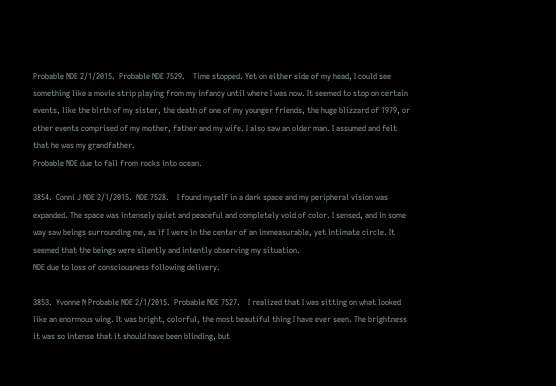Probable NDE 2/1/2015.  Probable NDE 7529.    Time stopped. Yet on either side of my head, I could see something like a movie strip playing from my infancy until where I was now. It seemed to stop on certain events, like the birth of my sister, the death of one of my younger friends, the huge blizzard of 1979, or other events comprised of my mother, father and my wife. I also saw an older man. I assumed and felt that he was my grandfather.
Probable NDE due to fall from rocks into ocean.

3854.  Conni J NDE 2/1/2015.  NDE 7528.    I found myself in a dark space and my peripheral vision was expanded. The space was intensely quiet and peaceful and completely void of color. I sensed, and in some way saw beings surrounding me, as if I were in the center of an immeasurable, yet intimate circle. It seemed that the beings were silently and intently observing my situation.
NDE due to loss of consciousness following delivery.

3853.  Yvonne N Probable NDE 2/1/2015.  Probable NDE 7527.    I realized that I was sitting on what looked like an enormous wing. It was bright, colorful, the most beautiful thing I have ever seen. The brightness it was so intense that it should have been blinding, but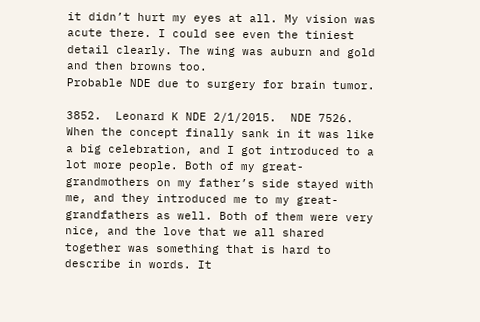it didn’t hurt my eyes at all. My vision was acute there. I could see even the tiniest detail clearly. The wing was auburn and gold and then browns too.
Probable NDE due to surgery for brain tumor.

3852.  Leonard K NDE 2/1/2015.  NDE 7526.  When the concept finally sank in it was like a big celebration, and I got introduced to a lot more people. Both of my great-grandmothers on my father’s side stayed with me, and they introduced me to my great-grandfathers as well. Both of them were very nice, and the love that we all shared together was something that is hard to describe in words. It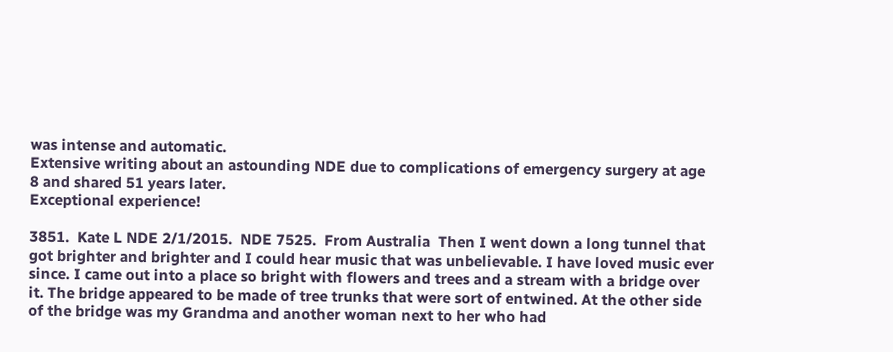was intense and automatic.
Extensive writing about an astounding NDE due to complications of emergency surgery at age 8 and shared 51 years later.
Exceptional experience!

3851.  Kate L NDE 2/1/2015.  NDE 7525.  From Australia  Then I went down a long tunnel that got brighter and brighter and I could hear music that was unbelievable. I have loved music ever since. I came out into a place so bright with flowers and trees and a stream with a bridge over it. The bridge appeared to be made of tree trunks that were sort of entwined. At the other side of the bridge was my Grandma and another woman next to her who had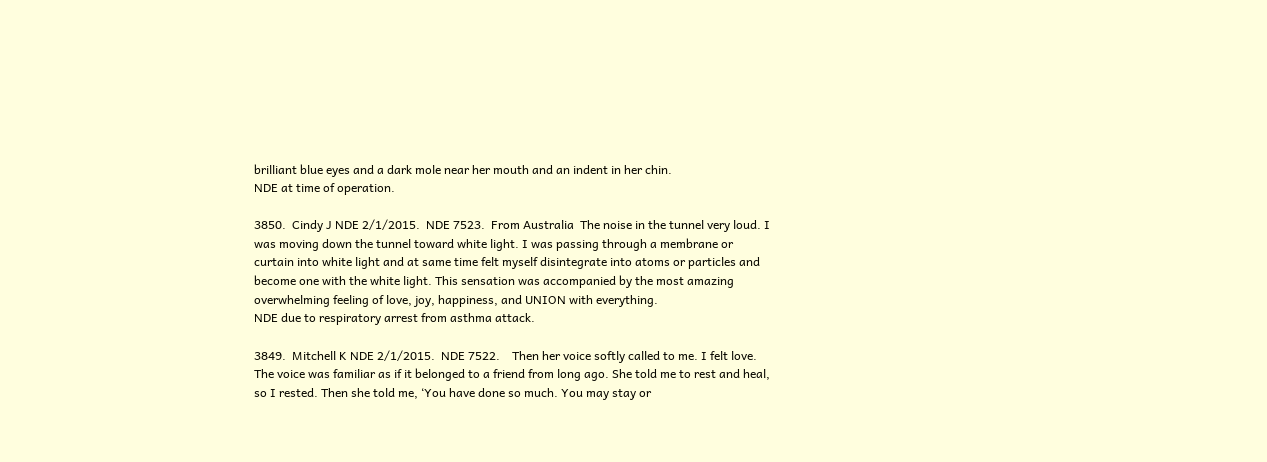brilliant blue eyes and a dark mole near her mouth and an indent in her chin.
NDE at time of operation.

3850.  Cindy J NDE 2/1/2015.  NDE 7523.  From Australia  The noise in the tunnel very loud. I was moving down the tunnel toward white light. I was passing through a membrane or curtain into white light and at same time felt myself disintegrate into atoms or particles and become one with the white light. This sensation was accompanied by the most amazing overwhelming feeling of love, joy, happiness, and UNION with everything.
NDE due to respiratory arrest from asthma attack.

3849.  Mitchell K NDE 2/1/2015.  NDE 7522.    Then her voice softly called to me. I felt love. The voice was familiar as if it belonged to a friend from long ago. She told me to rest and heal, so I rested. Then she told me, ‘You have done so much. You may stay or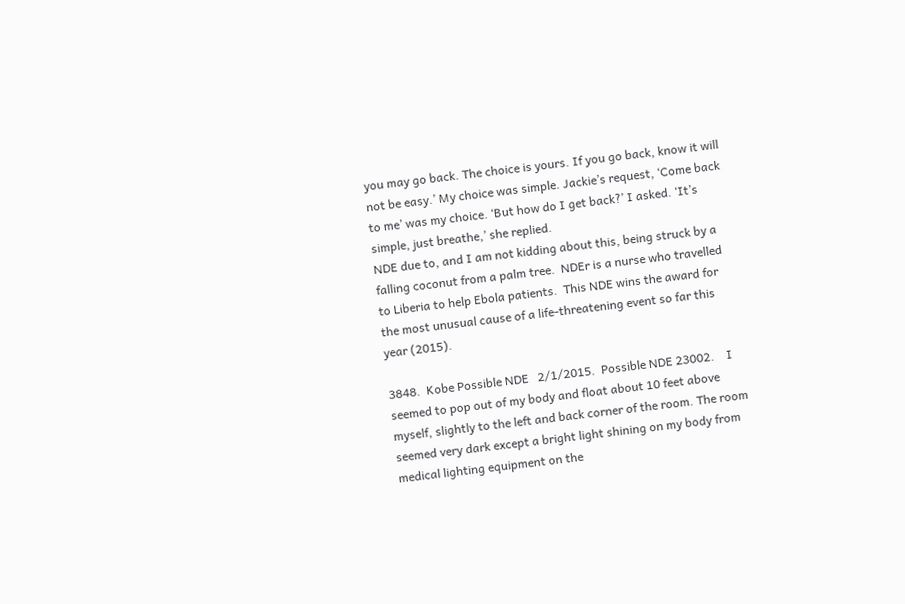you may go back. The choice is yours. If you go back, know it will not be easy.’ My choice was simple. Jackie’s request, ‘Come back to me’ was my choice. ‘But how do I get back?’ I asked. ‘It’s simple, just breathe,’ she replied.
NDE due to, and I am not kidding about this, being struck by a falling coconut from a palm tree.  NDEr is a nurse who travelled to Liberia to help Ebola patients.  This NDE wins the award for the most unusual cause of a life-threatening event so far this year (2015).

3848.  Kobe Possible NDE   2/1/2015.  Possible NDE 23002.    I seemed to pop out of my body and float about 10 feet above myself, slightly to the left and back corner of the room. The room seemed very dark except a bright light shining on my body from medical lighting equipment on the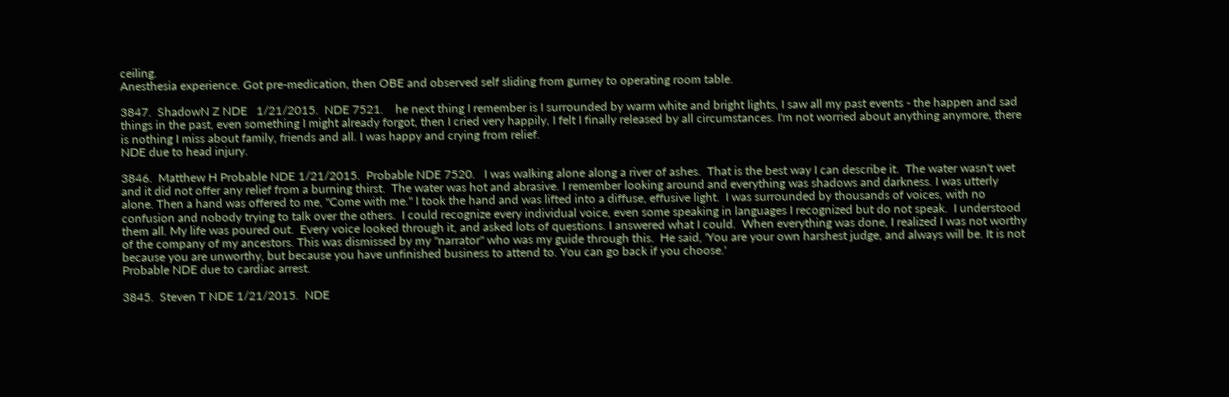ceiling.
Anesthesia experience. Got pre-medication, then OBE and observed self sliding from gurney to operating room table.

3847.  ShadowN Z NDE   1/21/2015.  NDE 7521.    he next thing I remember is I surrounded by warm white and bright lights, I saw all my past events - the happen and sad things in the past, even something I might already forgot, then I cried very happily, I felt I finally released by all circumstances. I'm not worried about anything anymore, there is nothing I miss about family, friends and all. I was happy and crying from relief.
NDE due to head injury.

3846.  Matthew H Probable NDE 1/21/2015.  Probable NDE 7520.   I was walking alone along a river of ashes.  That is the best way I can describe it.  The water wasn't wet and it did not offer any relief from a burning thirst.  The water was hot and abrasive. I remember looking around and everything was shadows and darkness. I was utterly alone. Then a hand was offered to me, "Come with me." I took the hand and was lifted into a diffuse, effusive light.  I was surrounded by thousands of voices, with no confusion and nobody trying to talk over the others.  I could recognize every individual voice, even some speaking in languages I recognized but do not speak.  I understood them all. My life was poured out.  Every voice looked through it, and asked lots of questions. I answered what I could.  When everything was done, I realized I was not worthy of the company of my ancestors. This was dismissed by my "narrator" who was my guide through this.  He said, 'You are your own harshest judge, and always will be. It is not because you are unworthy, but because you have unfinished business to attend to. You can go back if you choose.'
Probable NDE due to cardiac arrest.

3845.  Steven T NDE 1/21/2015.  NDE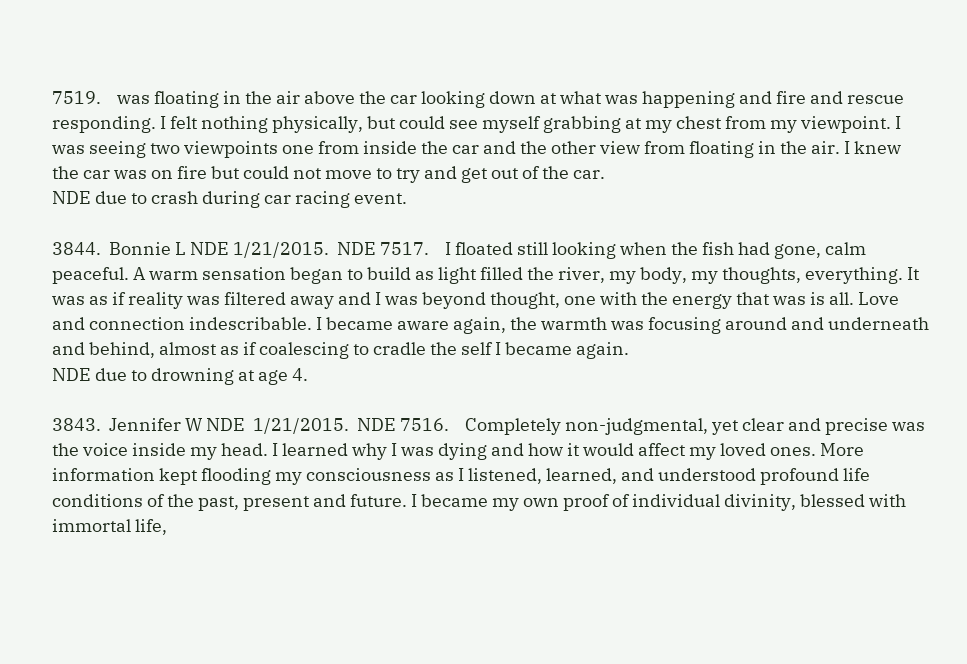7519.    was floating in the air above the car looking down at what was happening and fire and rescue responding. I felt nothing physically, but could see myself grabbing at my chest from my viewpoint. I was seeing two viewpoints one from inside the car and the other view from floating in the air. I knew the car was on fire but could not move to try and get out of the car.
NDE due to crash during car racing event.

3844.  Bonnie L NDE 1/21/2015.  NDE 7517.    I floated still looking when the fish had gone, calm peaceful. A warm sensation began to build as light filled the river, my body, my thoughts, everything. It was as if reality was filtered away and I was beyond thought, one with the energy that was is all. Love and connection indescribable. I became aware again, the warmth was focusing around and underneath and behind, almost as if coalescing to cradle the self I became again.
NDE due to drowning at age 4.

3843.  Jennifer W NDE  1/21/2015.  NDE 7516.    Completely non-judgmental, yet clear and precise was the voice inside my head. I learned why I was dying and how it would affect my loved ones. More information kept flooding my consciousness as I listened, learned, and understood profound life conditions of the past, present and future. I became my own proof of individual divinity, blessed with immortal life,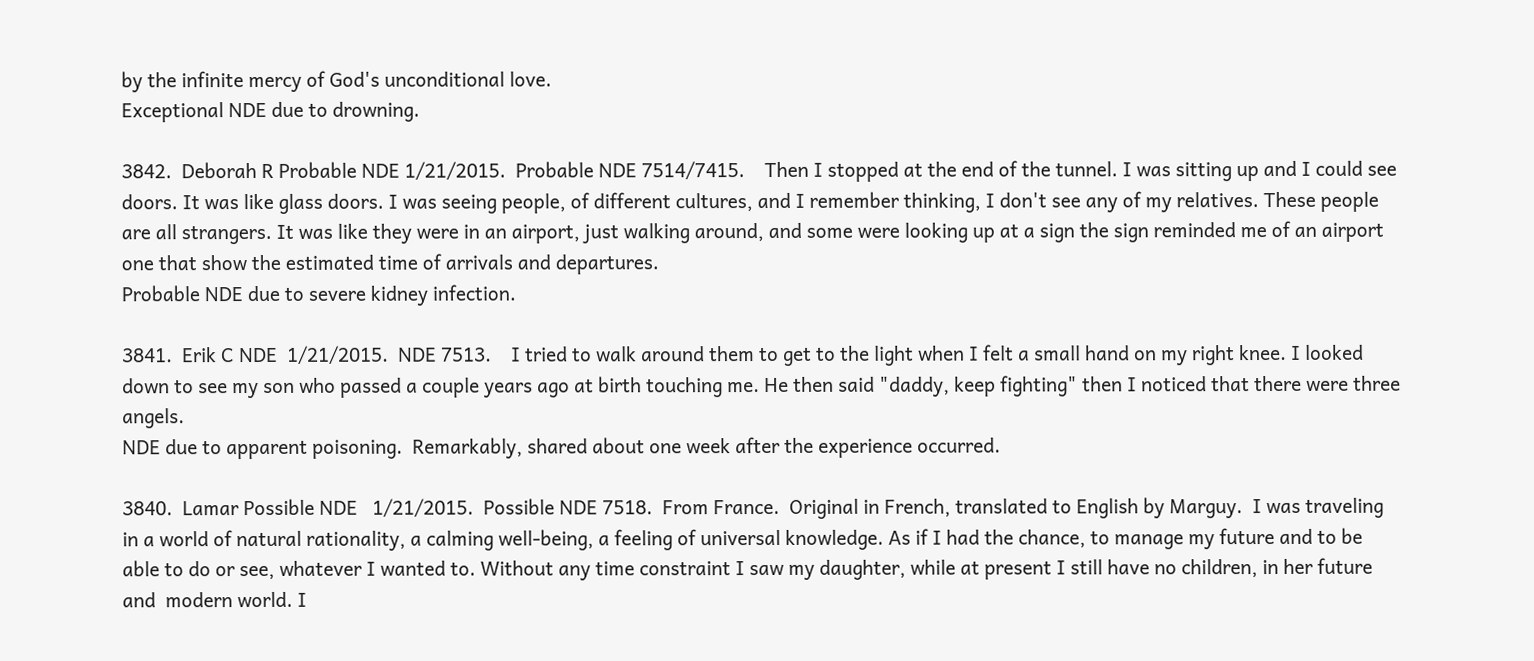by the infinite mercy of God's unconditional love.
Exceptional NDE due to drowning.

3842.  Deborah R Probable NDE 1/21/2015.  Probable NDE 7514/7415.    Then I stopped at the end of the tunnel. I was sitting up and I could see doors. It was like glass doors. I was seeing people, of different cultures, and I remember thinking, I don't see any of my relatives. These people are all strangers. It was like they were in an airport, just walking around, and some were looking up at a sign the sign reminded me of an airport one that show the estimated time of arrivals and departures.
Probable NDE due to severe kidney infection.

3841.  Erik C NDE  1/21/2015.  NDE 7513.    I tried to walk around them to get to the light when I felt a small hand on my right knee. I looked down to see my son who passed a couple years ago at birth touching me. He then said "daddy, keep fighting" then I noticed that there were three angels.
NDE due to apparent poisoning.  Remarkably, shared about one week after the experience occurred.

3840.  Lamar Possible NDE   1/21/2015.  Possible NDE 7518.  From France.  Original in French, translated to English by Marguy.  I was traveling in a world of natural rationality, a calming well-being, a feeling of universal knowledge. As if I had the chance, to manage my future and to be able to do or see, whatever I wanted to. Without any time constraint I saw my daughter, while at present I still have no children, in her future and  modern world. I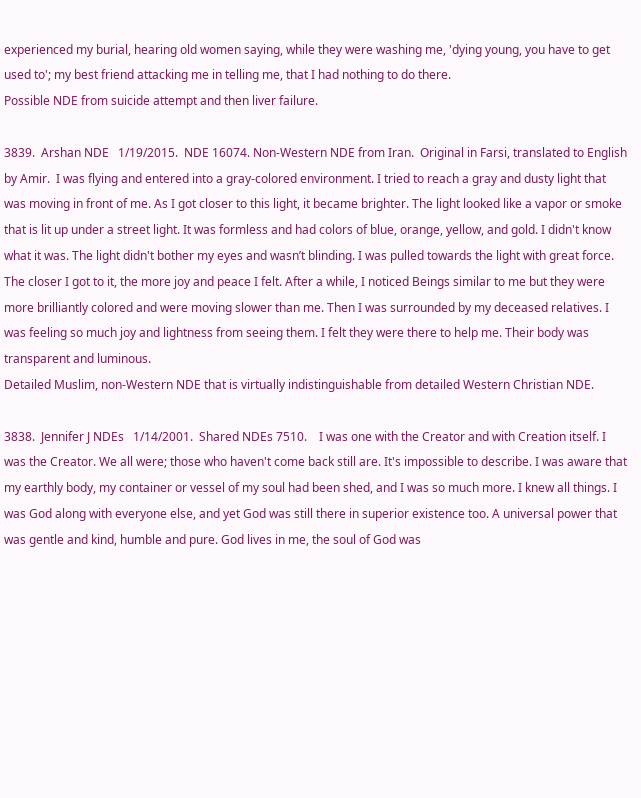experienced my burial, hearing old women saying, while they were washing me, 'dying young, you have to get used to'; my best friend attacking me in telling me, that I had nothing to do there.
Possible NDE from suicide attempt and then liver failure.

3839.  Arshan NDE   1/19/2015.  NDE 16074. Non-Western NDE from Iran.  Original in Farsi, translated to English by Amir.  I was flying and entered into a gray-colored environment. I tried to reach a gray and dusty light that was moving in front of me. As I got closer to this light, it became brighter. The light looked like a vapor or smoke that is lit up under a street light. It was formless and had colors of blue, orange, yellow, and gold. I didn't know what it was. The light didn't bother my eyes and wasn’t blinding. I was pulled towards the light with great force.  The closer I got to it, the more joy and peace I felt. After a while, I noticed Beings similar to me but they were more brilliantly colored and were moving slower than me. Then I was surrounded by my deceased relatives. I was feeling so much joy and lightness from seeing them. I felt they were there to help me. Their body was transparent and luminous.
Detailed Muslim, non-Western NDE that is virtually indistinguishable from detailed Western Christian NDE.

3838.  Jennifer J NDEs   1/14/2001.  Shared NDEs 7510.    I was one with the Creator and with Creation itself. I was the Creator. We all were; those who haven't come back still are. It's impossible to describe. I was aware that my earthly body, my container or vessel of my soul had been shed, and I was so much more. I knew all things. I was God along with everyone else, and yet God was still there in superior existence too. A universal power that was gentle and kind, humble and pure. God lives in me, the soul of God was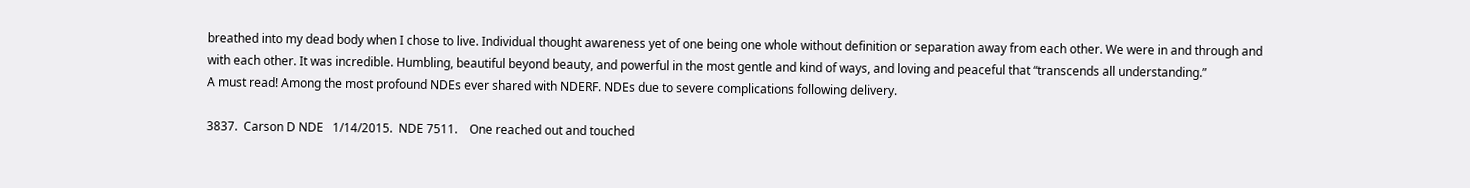breathed into my dead body when I chose to live. Individual thought awareness yet of one being one whole without definition or separation away from each other. We were in and through and with each other. It was incredible. Humbling, beautiful beyond beauty, and powerful in the most gentle and kind of ways, and loving and peaceful that “transcends all understanding.”
A must read! Among the most profound NDEs ever shared with NDERF. NDEs due to severe complications following delivery.

3837.  Carson D NDE   1/14/2015.  NDE 7511.    One reached out and touched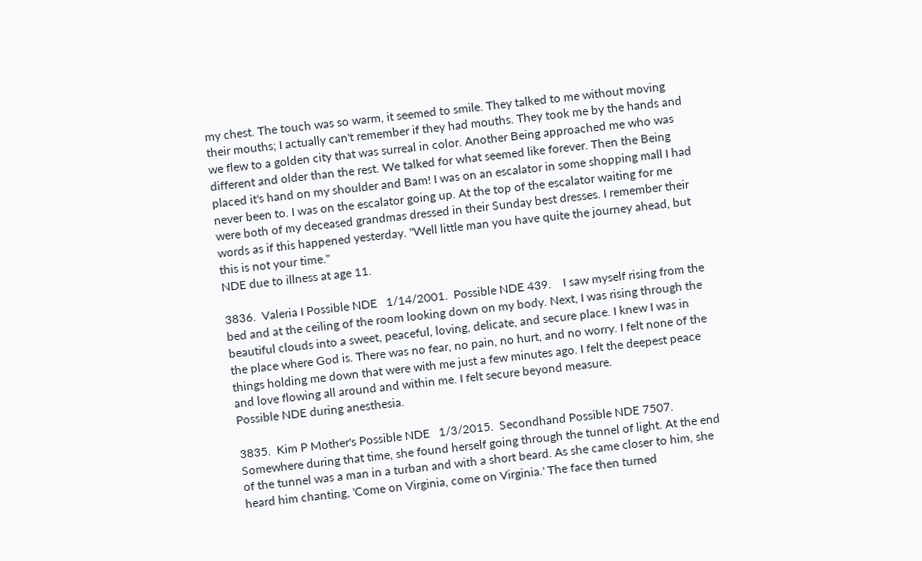my chest. The touch was so warm, it seemed to smile. They talked to me without moving their mouths; I actually can't remember if they had mouths. They took me by the hands and we flew to a golden city that was surreal in color. Another Being approached me who was different and older than the rest. We talked for what seemed like forever. Then the Being placed it's hand on my shoulder and Bam! I was on an escalator in some shopping mall I had never been to. I was on the escalator going up. At the top of the escalator waiting for me were both of my deceased grandmas dressed in their Sunday best dresses. I remember their words as if this happened yesterday. "Well little man you have quite the journey ahead, but this is not your time."
NDE due to illness at age 11.

3836.  Valeria I Possible NDE   1/14/2001.  Possible NDE 439.    I saw myself rising from the bed and at the ceiling of the room looking down on my body. Next, I was rising through the beautiful clouds into a sweet, peaceful, loving, delicate, and secure place. I knew I was in the place where God is. There was no fear, no pain, no hurt, and no worry. I felt none of the things holding me down that were with me just a few minutes ago. I felt the deepest peace and love flowing all around and within me. I felt secure beyond measure.
Possible NDE during anesthesia.

3835.  Kim P Mother's Possible NDE   1/3/2015.  Secondhand Possible NDE 7507.    Somewhere during that time, she found herself going through the tunnel of light. At the end of the tunnel was a man in a turban and with a short beard. As she came closer to him, she heard him chanting, 'Come on Virginia, come on Virginia.' The face then turned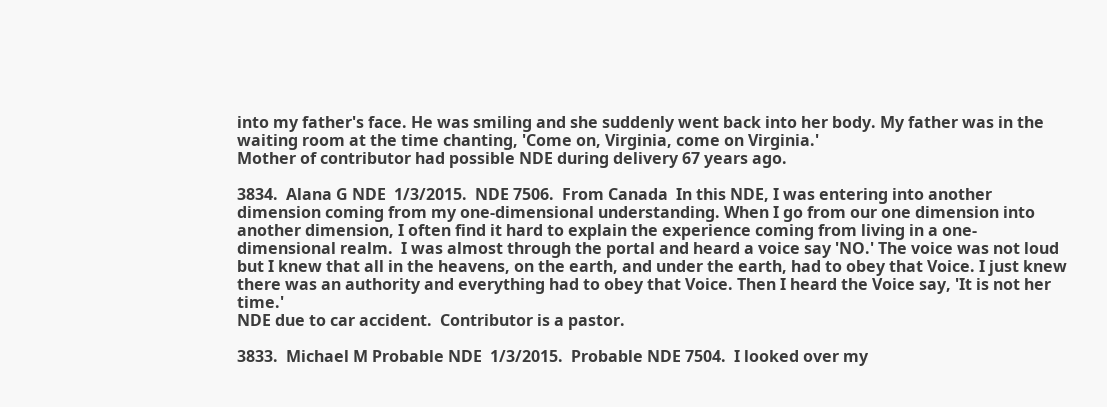into my father's face. He was smiling and she suddenly went back into her body. My father was in the waiting room at the time chanting, 'Come on, Virginia, come on Virginia.'
Mother of contributor had possible NDE during delivery 67 years ago.

3834.  Alana G NDE  1/3/2015.  NDE 7506.  From Canada  In this NDE, I was entering into another dimension coming from my one-dimensional understanding. When I go from our one dimension into another dimension, I often find it hard to explain the experience coming from living in a one-dimensional realm.  I was almost through the portal and heard a voice say 'NO.' The voice was not loud but I knew that all in the heavens, on the earth, and under the earth, had to obey that Voice. I just knew there was an authority and everything had to obey that Voice. Then I heard the Voice say, 'It is not her time.'
NDE due to car accident.  Contributor is a pastor.

3833.  Michael M Probable NDE  1/3/2015.  Probable NDE 7504.  I looked over my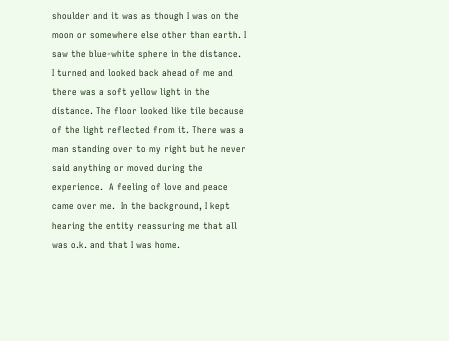shoulder and it was as though I was on the moon or somewhere else other than earth. I saw the blue-white sphere in the distance.  I turned and looked back ahead of me and there was a soft yellow light in the distance. The floor looked like tile because of the light reflected from it. There was a man standing over to my right but he never said anything or moved during the experience.  A feeling of love and peace came over me.  In the background, I kept hearing the entity reassuring me that all was o.k. and that I was home.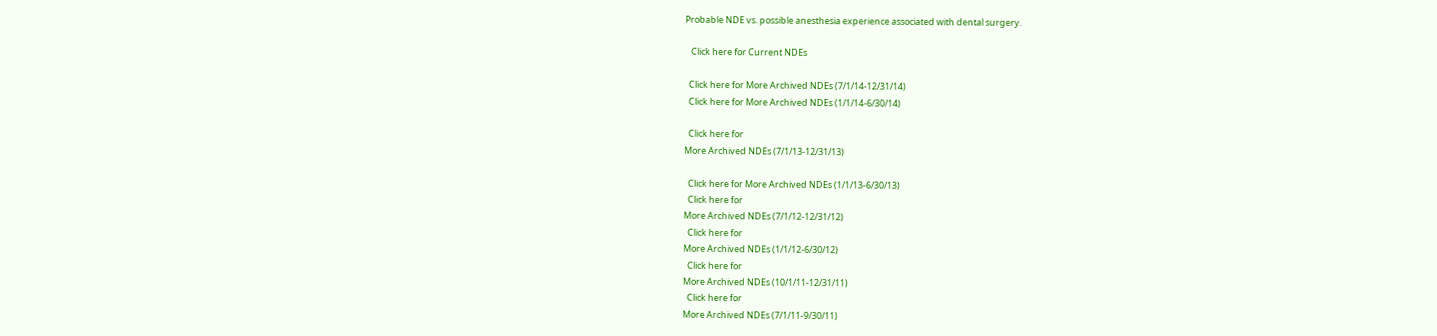Probable NDE vs. possible anesthesia experience associated with dental surgery.

   Click here for Current NDEs

  Click here for More Archived NDEs (7/1/14-12/31/14)
  Click here for More Archived NDEs (1/1/14-6/30/14)

  Click here for
More Archived NDEs (7/1/13-12/31/13)

  Click here for More Archived NDEs (1/1/13-6/30/13)
  Click here for
More Archived NDEs (7/1/12-12/31/12)
  Click here for
More Archived NDEs (1/1/12-6/30/12)
  Click here for
More Archived NDEs (10/1/11-12/31/11)
  Click here for
More Archived NDEs (7/1/11-9/30/11)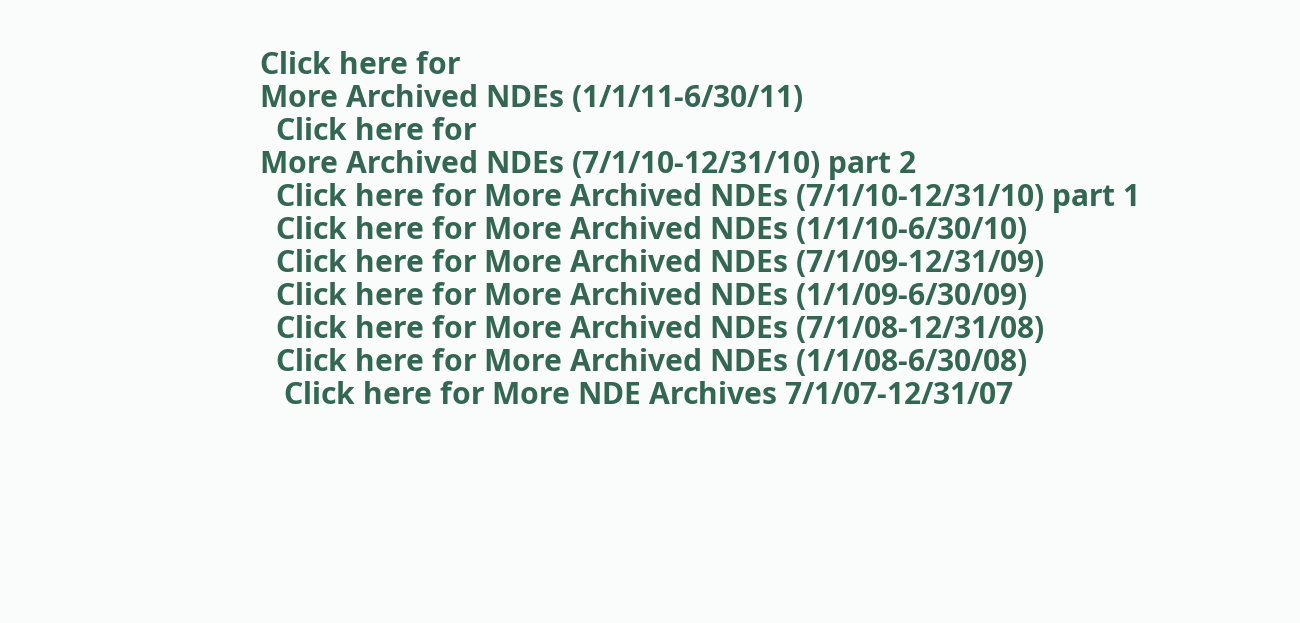Click here for
More Archived NDEs (1/1/11-6/30/11)
  Click here for
More Archived NDEs (7/1/10-12/31/10) part 2
  Click here for More Archived NDEs (7/1/10-12/31/10) part 1
  Click here for More Archived NDEs (1/1/10-6/30/10)
  Click here for More Archived NDEs (7/1/09-12/31/09)
  Click here for More Archived NDEs (1/1/09-6/30/09)
  Click here for More Archived NDEs (7/1/08-12/31/08)
  Click here for More Archived NDEs (1/1/08-6/30/08)
   Click here for More NDE Archives 7/1/07-12/31/07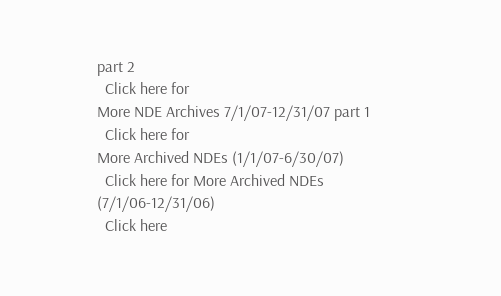part 2
  Click here for
More NDE Archives 7/1/07-12/31/07 part 1
  Click here for
More Archived NDEs (1/1/07-6/30/07)
  Click here for More Archived NDEs (7/1/06-12/31/06)
  Click here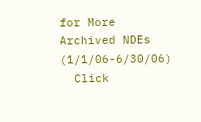for More Archived NDEs (1/1/06-6/30/06)
  Click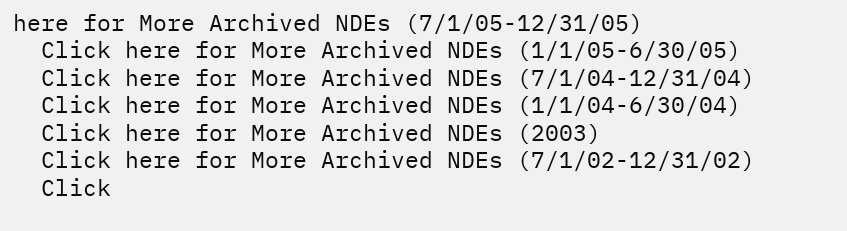here for More Archived NDEs (7/1/05-12/31/05)
  Click here for More Archived NDEs (1/1/05-6/30/05)
  Click here for More Archived NDEs (7/1/04-12/31/04)
  Click here for More Archived NDEs (1/1/04-6/30/04)
  Click here for More Archived NDEs (2003)
  Click here for More Archived NDEs (7/1/02-12/31/02)
  Click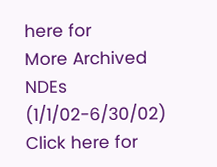here for
More Archived NDEs (1/1/02-6/30/02)
Click here for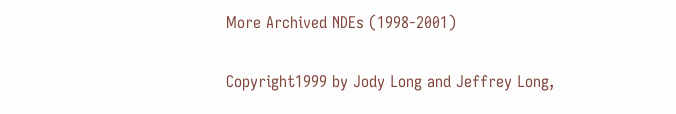More Archived NDEs (1998-2001)

Copyright1999 by Jody Long and Jeffrey Long,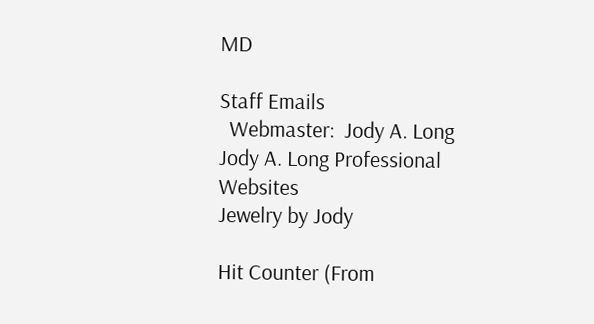MD

Staff Emails
  Webmaster:  Jody A. Long
Jody A. Long Professional Websites
Jewelry by Jody

Hit Counter (From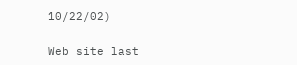10/22/02)

Web site last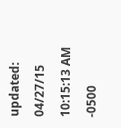updated: 04/27/15 10:15:13 AM -0500